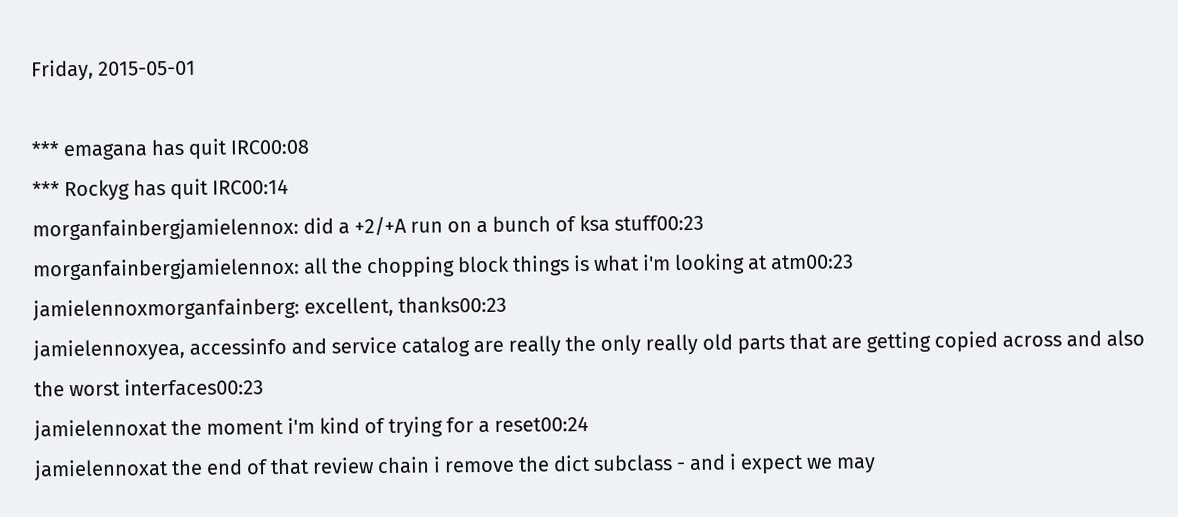Friday, 2015-05-01

*** emagana has quit IRC00:08
*** Rockyg has quit IRC00:14
morganfainbergjamielennox: did a +2/+A run on a bunch of ksa stuff00:23
morganfainbergjamielennox: all the chopping block things is what i'm looking at atm00:23
jamielennoxmorganfainberg: excellent, thanks00:23
jamielennoxyea, accessinfo and service catalog are really the only really old parts that are getting copied across and also the worst interfaces00:23
jamielennoxat the moment i'm kind of trying for a reset00:24
jamielennoxat the end of that review chain i remove the dict subclass - and i expect we may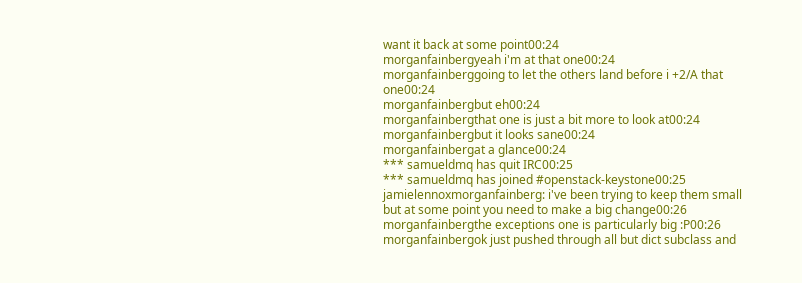want it back at some point00:24
morganfainbergyeah i'm at that one00:24
morganfainberggoing to let the others land before i +2/A that one00:24
morganfainbergbut eh00:24
morganfainbergthat one is just a bit more to look at00:24
morganfainbergbut it looks sane00:24
morganfainbergat a glance00:24
*** samueldmq has quit IRC00:25
*** samueldmq has joined #openstack-keystone00:25
jamielennoxmorganfainberg: i've been trying to keep them small but at some point you need to make a big change00:26
morganfainbergthe exceptions one is particularly big :P00:26
morganfainbergok just pushed through all but dict subclass and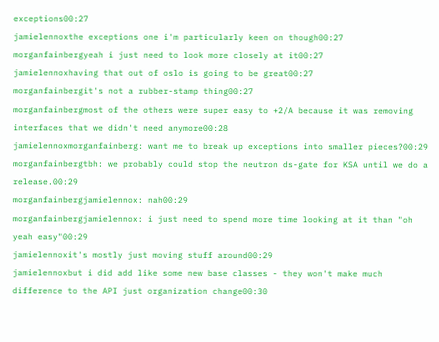exceptions00:27
jamielennoxthe exceptions one i'm particularly keen on though00:27
morganfainbergyeah i just need to look more closely at it00:27
jamielennoxhaving that out of oslo is going to be great00:27
morganfainbergit's not a rubber-stamp thing00:27
morganfainbergmost of the others were super easy to +2/A because it was removing interfaces that we didn't need anymore00:28
jamielennoxmorganfainberg: want me to break up exceptions into smaller pieces?00:29
morganfainbergtbh: we probably could stop the neutron ds-gate for KSA until we do a release.00:29
morganfainbergjamielennox: nah00:29
morganfainbergjamielennox: i just need to spend more time looking at it than "oh yeah easy"00:29
jamielennoxit's mostly just moving stuff around00:29
jamielennoxbut i did add like some new base classes - they won't make much difference to the API just organization change00:30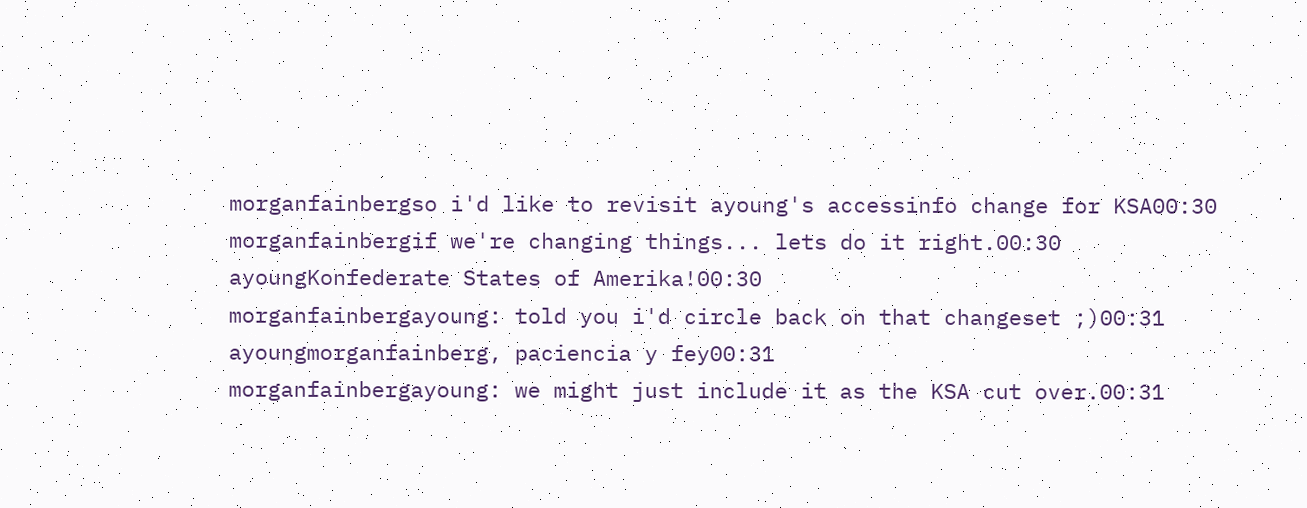morganfainbergso i'd like to revisit ayoung's accessinfo change for KSA00:30
morganfainbergif we're changing things... lets do it right.00:30
ayoungKonfederate States of Amerika!00:30
morganfainbergayoung: told you i'd circle back on that changeset ;)00:31
ayoungmorganfainberg, paciencia y fey00:31
morganfainbergayoung: we might just include it as the KSA cut over.00:31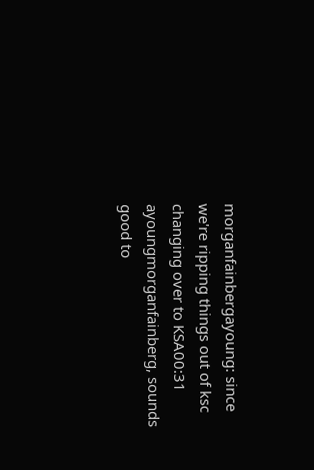morganfainbergayoung: since we're ripping things out of ksc changing over to KSA00:31
ayoungmorganfainberg, sounds good to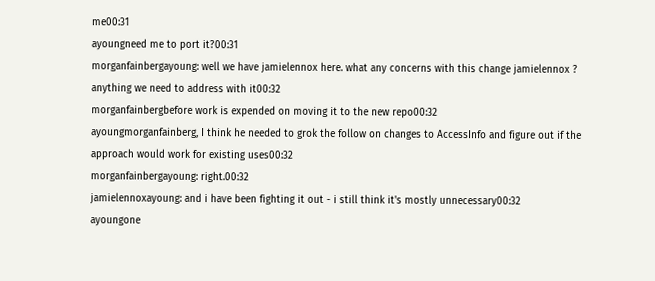me00:31
ayoungneed me to port it?00:31
morganfainbergayoung: well we have jamielennox here. what any concerns with this change jamielennox ? anything we need to address with it00:32
morganfainbergbefore work is expended on moving it to the new repo00:32
ayoungmorganfainberg, I think he needed to grok the follow on changes to AccessInfo and figure out if the approach would work for existing uses00:32
morganfainbergayoung: right.00:32
jamielennoxayoung: and i have been fighting it out - i still think it's mostly unnecessary00:32
ayoungone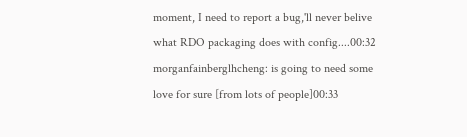moment, I need to report a bug,'ll never belive what RDO packaging does with config....00:32
morganfainberglhcheng: is going to need some love for sure [from lots of people]00:33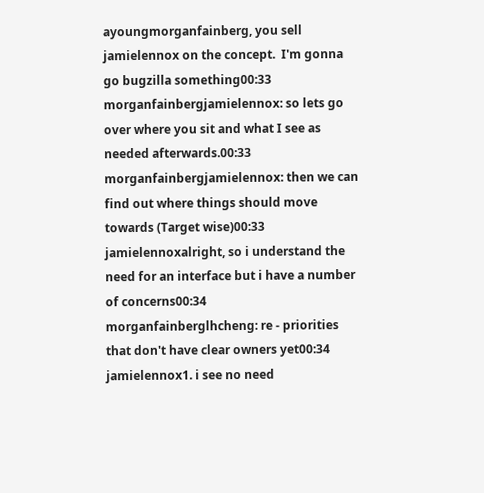ayoungmorganfainberg, you sell jamielennox on the concept.  I'm gonna go bugzilla something00:33
morganfainbergjamielennox: so lets go over where you sit and what I see as needed afterwards.00:33
morganfainbergjamielennox: then we can find out where things should move towards (Target wise)00:33
jamielennoxalright, so i understand the need for an interface but i have a number of concerns00:34
morganfainberglhcheng: re - priorities that don't have clear owners yet00:34
jamielennox1. i see no need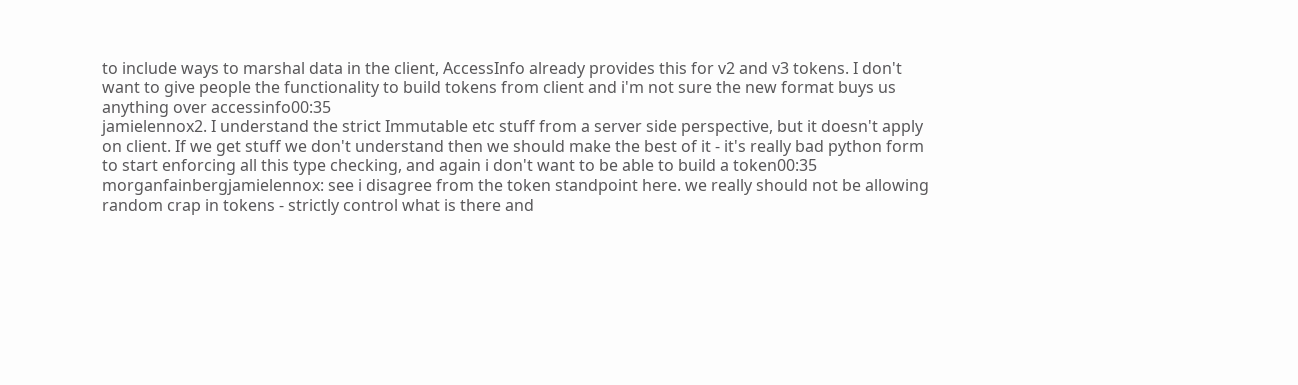to include ways to marshal data in the client, AccessInfo already provides this for v2 and v3 tokens. I don't want to give people the functionality to build tokens from client and i'm not sure the new format buys us anything over accessinfo00:35
jamielennox2. I understand the strict Immutable etc stuff from a server side perspective, but it doesn't apply on client. If we get stuff we don't understand then we should make the best of it - it's really bad python form to start enforcing all this type checking, and again i don't want to be able to build a token00:35
morganfainbergjamielennox: see i disagree from the token standpoint here. we really should not be allowing random crap in tokens - strictly control what is there and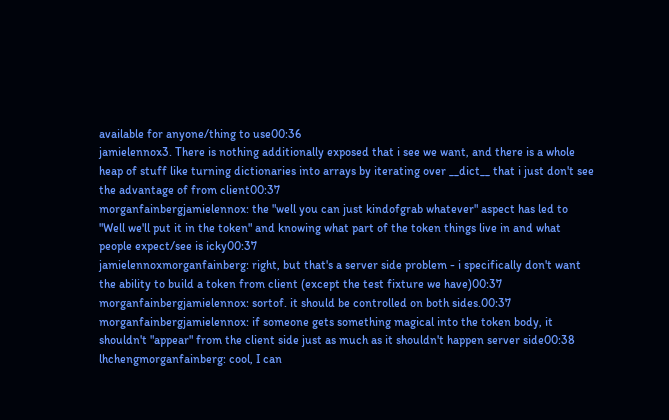available for anyone/thing to use00:36
jamielennox3. There is nothing additionally exposed that i see we want, and there is a whole heap of stuff like turning dictionaries into arrays by iterating over __dict__ that i just don't see the advantage of from client00:37
morganfainbergjamielennox: the "well you can just kindofgrab whatever" aspect has led to "Well we'll put it in the token" and knowing what part of the token things live in and what people expect/see is icky00:37
jamielennoxmorganfainberg: right, but that's a server side problem - i specifically don't want the ability to build a token from client (except the test fixture we have)00:37
morganfainbergjamielennox: sortof. it should be controlled on both sides.00:37
morganfainbergjamielennox: if someone gets something magical into the token body, it shouldn't "appear" from the client side just as much as it shouldn't happen server side00:38
lhchengmorganfainberg: cool, I can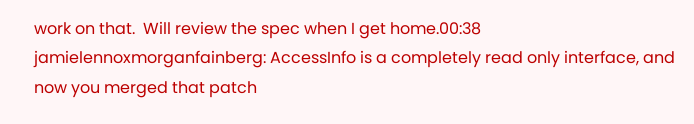work on that.  Will review the spec when I get home.00:38
jamielennoxmorganfainberg: AccessInfo is a completely read only interface, and now you merged that patch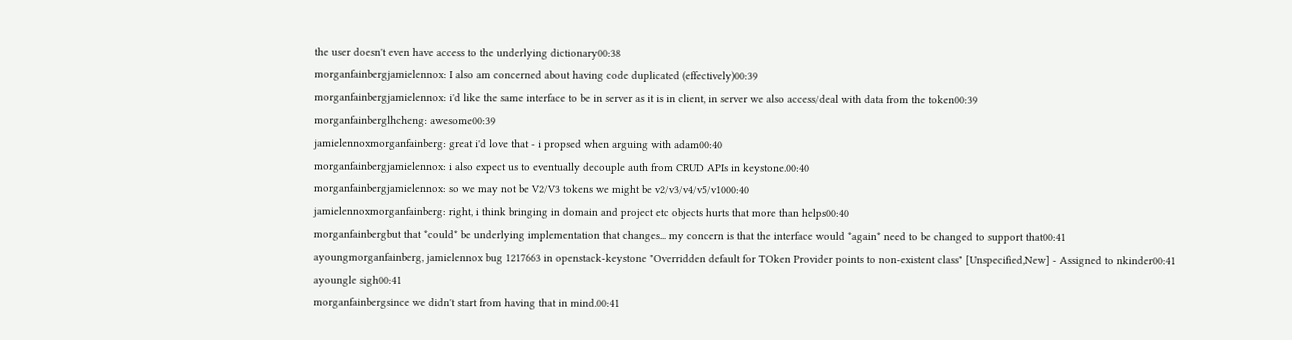the user doesn't even have access to the underlying dictionary00:38
morganfainbergjamielennox: I also am concerned about having code duplicated (effectively)00:39
morganfainbergjamielennox: i'd like the same interface to be in server as it is in client, in server we also access/deal with data from the token00:39
morganfainberglhcheng: awesome00:39
jamielennoxmorganfainberg: great i'd love that - i propsed when arguing with adam00:40
morganfainbergjamielennox: i also expect us to eventually decouple auth from CRUD APIs in keystone.00:40
morganfainbergjamielennox: so we may not be V2/V3 tokens we might be v2/v3/v4/v5/v1000:40
jamielennoxmorganfainberg: right, i think bringing in domain and project etc objects hurts that more than helps00:40
morganfainbergbut that *could* be underlying implementation that changes... my concern is that the interface would *again* need to be changed to support that00:41
ayoungmorganfainberg, jamielennox bug 1217663 in openstack-keystone "Overridden default for TOken Provider points to non-existent class" [Unspecified,New] - Assigned to nkinder00:41
ayoungle sigh00:41
morganfainbergsince we didn't start from having that in mind.00:41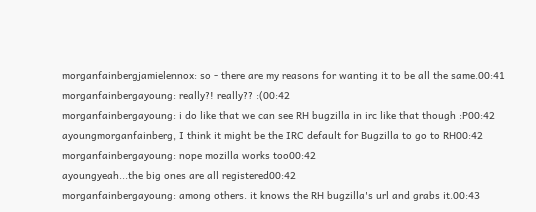morganfainbergjamielennox: so - there are my reasons for wanting it to be all the same.00:41
morganfainbergayoung: really?! really?? :(00:42
morganfainbergayoung: i do like that we can see RH bugzilla in irc like that though :P00:42
ayoungmorganfainberg, I think it might be the IRC default for Bugzilla to go to RH00:42
morganfainbergayoung: nope mozilla works too00:42
ayoungyeah...the big ones are all registered00:42
morganfainbergayoung: among others. it knows the RH bugzilla's url and grabs it.00:43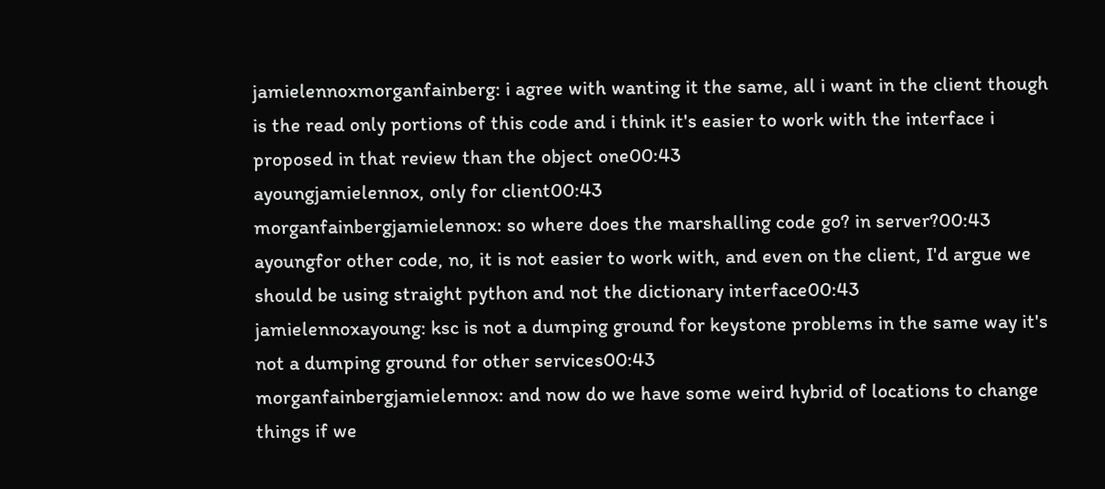jamielennoxmorganfainberg: i agree with wanting it the same, all i want in the client though is the read only portions of this code and i think it's easier to work with the interface i proposed in that review than the object one00:43
ayoungjamielennox, only for client00:43
morganfainbergjamielennox: so where does the marshalling code go? in server?00:43
ayoungfor other code, no, it is not easier to work with, and even on the client, I'd argue we should be using straight python and not the dictionary interface00:43
jamielennoxayoung: ksc is not a dumping ground for keystone problems in the same way it's not a dumping ground for other services00:43
morganfainbergjamielennox: and now do we have some weird hybrid of locations to change things if we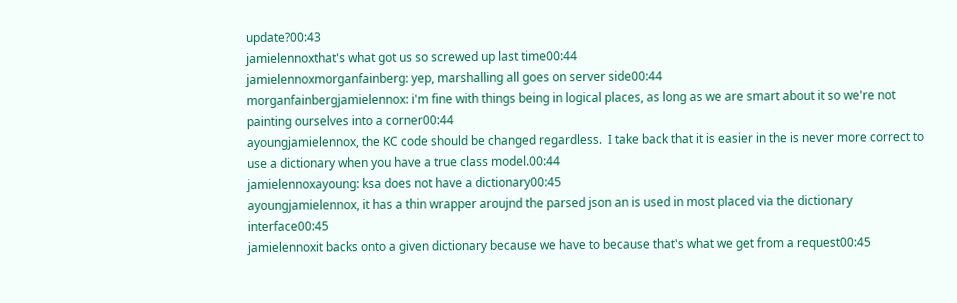update?00:43
jamielennoxthat's what got us so screwed up last time00:44
jamielennoxmorganfainberg: yep, marshalling all goes on server side00:44
morganfainbergjamielennox: i'm fine with things being in logical places, as long as we are smart about it so we're not painting ourselves into a corner00:44
ayoungjamielennox, the KC code should be changed regardless.  I take back that it is easier in the is never more correct to use a dictionary when you have a true class model.00:44
jamielennoxayoung: ksa does not have a dictionary00:45
ayoungjamielennox, it has a thin wrapper aroujnd the parsed json an is used in most placed via the dictionary interface00:45
jamielennoxit backs onto a given dictionary because we have to because that's what we get from a request00:45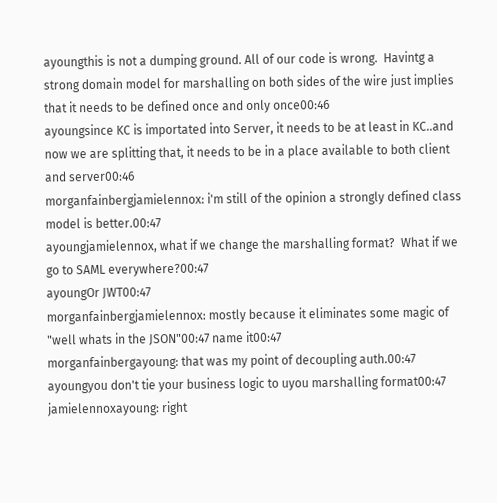ayoungthis is not a dumping ground. All of our code is wrong.  Havintg a strong domain model for marshalling on both sides of the wire just implies that it needs to be defined once and only once00:46
ayoungsince KC is importated into Server, it needs to be at least in KC..and now we are splitting that, it needs to be in a place available to both client and server00:46
morganfainbergjamielennox: i'm still of the opinion a strongly defined class model is better.00:47
ayoungjamielennox, what if we change the marshalling format?  What if we go to SAML everywhere?00:47
ayoungOr JWT00:47
morganfainbergjamielennox: mostly because it eliminates some magic of "well whats in the JSON"00:47 name it00:47
morganfainbergayoung: that was my point of decoupling auth.00:47
ayoungyou don't tie your business logic to uyou marshalling format00:47
jamielennoxayoung: right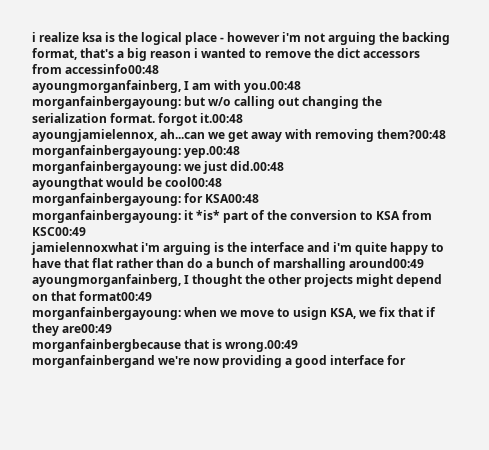i realize ksa is the logical place - however i'm not arguing the backing format, that's a big reason i wanted to remove the dict accessors from accessinfo00:48
ayoungmorganfainberg, I am with you.00:48
morganfainbergayoung: but w/o calling out changing the serialization format. forgot it.00:48
ayoungjamielennox, ah...can we get away with removing them?00:48
morganfainbergayoung: yep.00:48
morganfainbergayoung: we just did.00:48
ayoungthat would be cool00:48
morganfainbergayoung: for KSA00:48
morganfainbergayoung: it *is* part of the conversion to KSA from KSC00:49
jamielennoxwhat i'm arguing is the interface and i'm quite happy to have that flat rather than do a bunch of marshalling around00:49
ayoungmorganfainberg, I thought the other projects might depend on that format00:49
morganfainbergayoung: when we move to usign KSA, we fix that if they are00:49
morganfainbergbecause that is wrong.00:49
morganfainbergand we're now providing a good interface for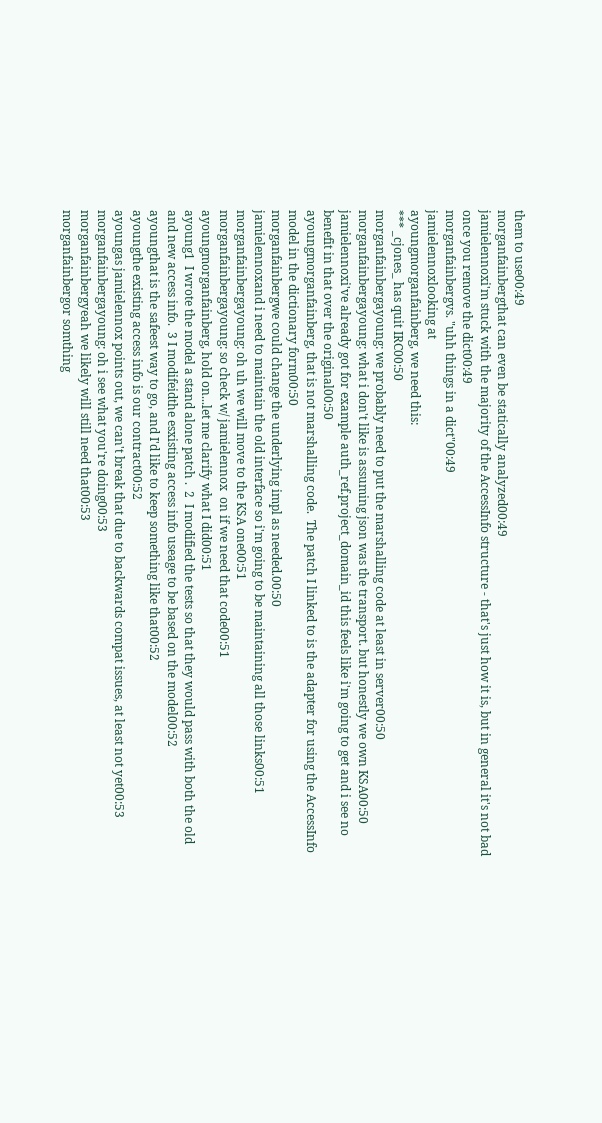them to use00:49
morganfainbergthat can even be statically analyzed00:49
jamielennoxi'm stuck with the majority of the AccessInfo structure - that's just how it is, but in general it's not bad once you remove the dict00:49
morganfainbergvs. "uhh things in a dict"00:49
jamielennoxlooking at
ayoungmorganfainberg, we need this:
*** _cjones_ has quit IRC00:50
morganfainbergayoung: we probably need to put the marshalling code at least in server00:50
morganfainbergayoung: what i don't like is assuming json was the transport. but honestly we own KSA00:50
jamielennoxi've already got for example auth_ref.project_domain_id this feels like i'm going to get and i see no benefit in that over the original00:50
ayoungmorganfainberg, that is not marshalling code.  The patch I linked to is the adapter for using the AccessInfo model in the dictionary form00:50
morganfainbergwe could change the underlying impl as needed.00:50
jamielennoxand i need to maintain the old interface so i'm going to be maintaining all those links00:51
morganfainbergayoung: oh uh we will move to the KSA one00:51
morganfainbergayoung: so check w/ jamielennox  on if we need that code00:51
ayoungmorganfainberg, hold on...let me clarify what I did00:51
ayoung1  I wrote the model a stand alone patch .  2  I modified the tests so that they would pass with both the old and new access info.  3 I modifeidthe esxisting access info useage to be based on the model00:52
ayoungthat is the safeest way to go, and I'd like to keep something like that00:52
ayoungthe existing access info is our contract00:52
ayoungas jamielennox points out, we can't break that due to backwards compat issues, at least not yet00:53
morganfainbergayoung: oh i see what you're doing00:53
morganfainbergyeah we likely will still need that00:53
morganfainbergor somthing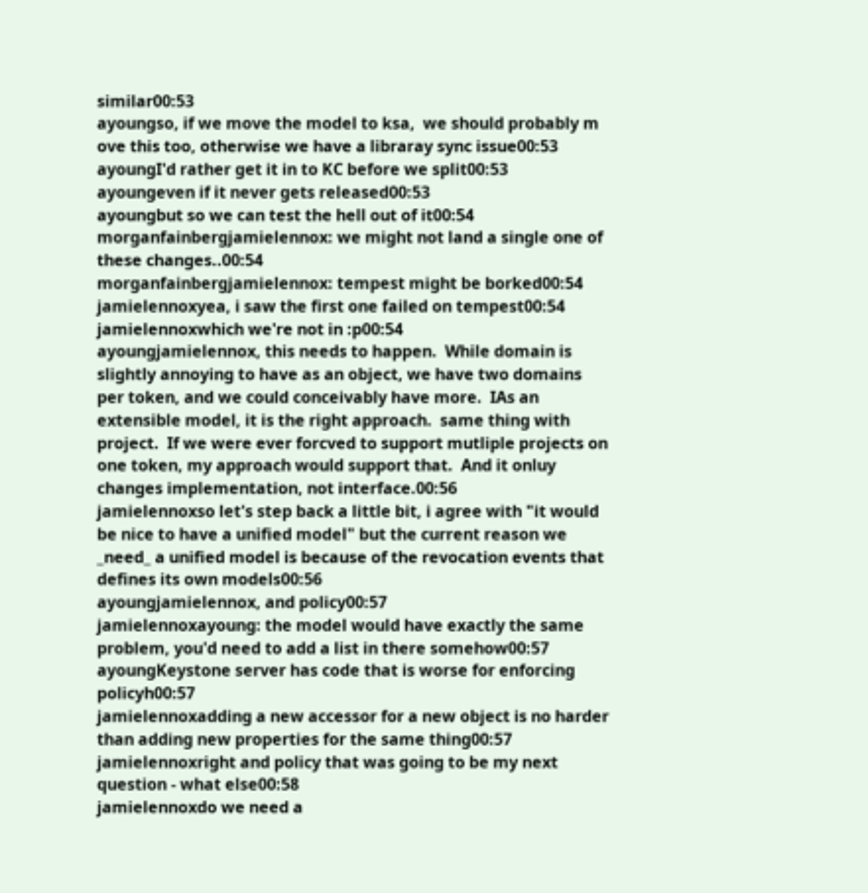similar00:53
ayoungso, if we move the model to ksa,  we should probably m ove this too, otherwise we have a libraray sync issue00:53
ayoungI'd rather get it in to KC before we split00:53
ayoungeven if it never gets released00:53
ayoungbut so we can test the hell out of it00:54
morganfainbergjamielennox: we might not land a single one of these changes..00:54
morganfainbergjamielennox: tempest might be borked00:54
jamielennoxyea, i saw the first one failed on tempest00:54
jamielennoxwhich we're not in :p00:54
ayoungjamielennox, this needs to happen.  While domain is slightly annoying to have as an object, we have two domains per token, and we could conceivably have more.  IAs an extensible model, it is the right approach.  same thing with project.  If we were ever forcved to support mutliple projects on one token, my approach would support that.  And it onluy changes implementation, not interface.00:56
jamielennoxso let's step back a little bit, i agree with "it would be nice to have a unified model" but the current reason we _need_ a unified model is because of the revocation events that defines its own models00:56
ayoungjamielennox, and policy00:57
jamielennoxayoung: the model would have exactly the same problem, you'd need to add a list in there somehow00:57
ayoungKeystone server has code that is worse for enforcing policyh00:57
jamielennoxadding a new accessor for a new object is no harder than adding new properties for the same thing00:57
jamielennoxright and policy that was going to be my next question - what else00:58
jamielennoxdo we need a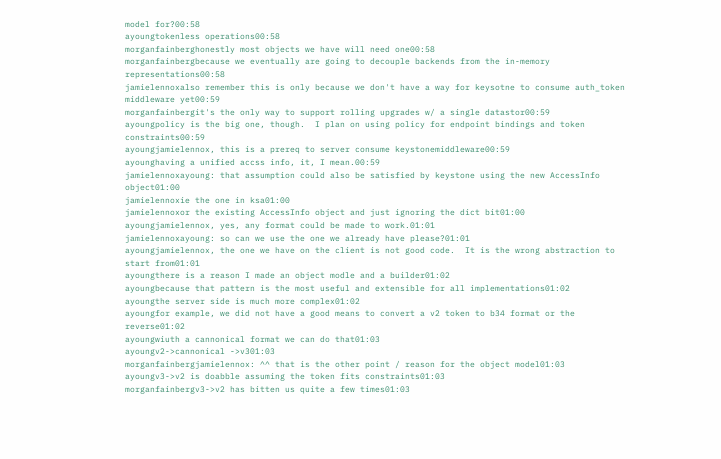model for?00:58
ayoungtokenless operations00:58
morganfainberghonestly most objects we have will need one00:58
morganfainbergbecause we eventually are going to decouple backends from the in-memory representations00:58
jamielennoxalso remember this is only because we don't have a way for keysotne to consume auth_token middleware yet00:59
morganfainbergit's the only way to support rolling upgrades w/ a single datastor00:59
ayoungpolicy is the big one, though.  I plan on using policy for endpoint bindings and token constraints00:59
ayoungjamielennox, this is a prereq to server consume keystonemiddleware00:59
ayounghaving a unified accss info, it, I mean.00:59
jamielennoxayoung: that assumption could also be satisfied by keystone using the new AccessInfo object01:00
jamielennoxie the one in ksa01:00
jamielennoxor the existing AccessInfo object and just ignoring the dict bit01:00
ayoungjamielennox, yes, any format could be made to work.01:01
jamielennoxayoung: so can we use the one we already have please?01:01
ayoungjamielennox, the one we have on the client is not good code.  It is the wrong abstraction to start from01:01
ayoungthere is a reason I made an object modle and a builder01:02
ayoungbecause that pattern is the most useful and extensible for all implementations01:02
ayoungthe server side is much more complex01:02
ayoungfor example, we did not have a good means to convert a v2 token to b34 format or the reverse01:02
ayoungwiuth a cannonical format we can do that01:03
ayoungv2->cannonical ->v301:03
morganfainbergjamielennox: ^^ that is the other point / reason for the object model01:03
ayoungv3->v2 is doabble assuming the token fits constraints01:03
morganfainbergv3->v2 has bitten us quite a few times01:03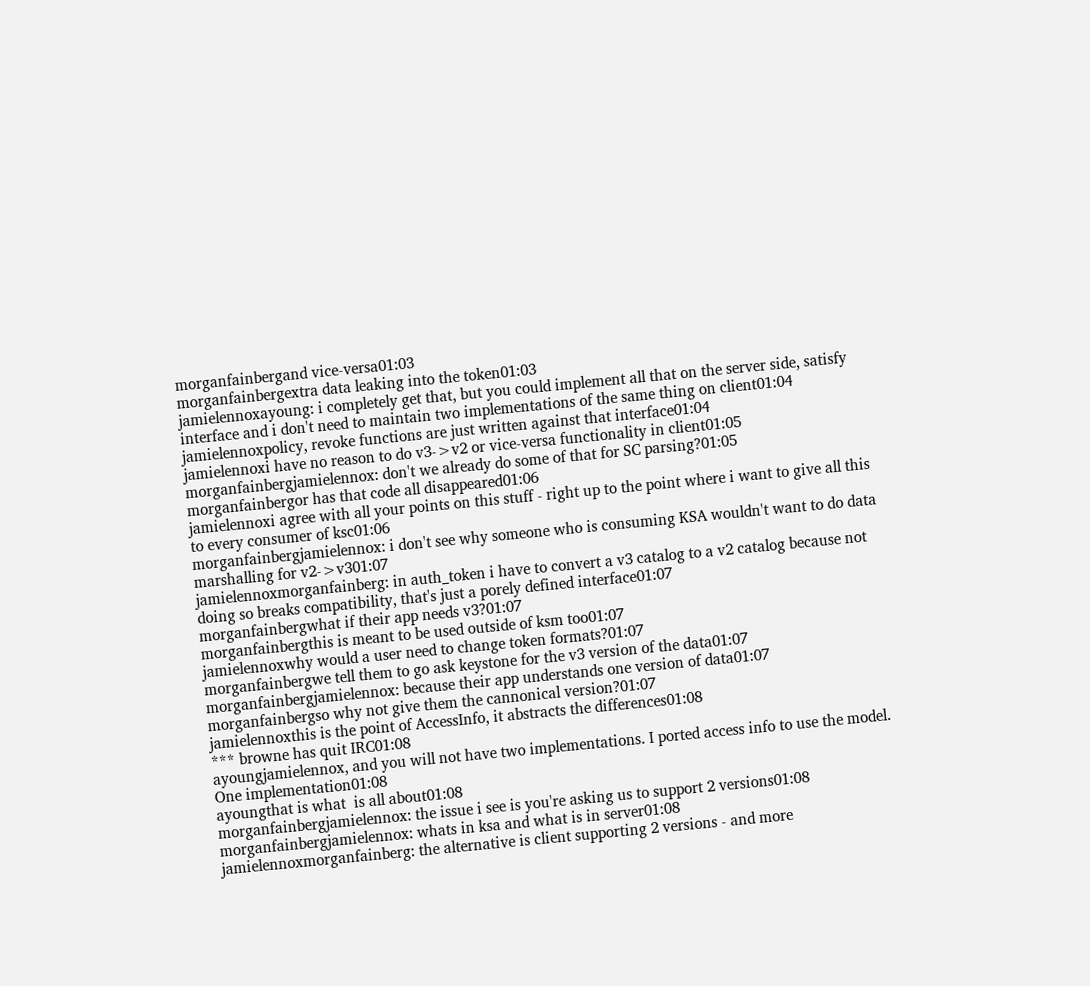morganfainbergand vice-versa01:03
morganfainbergextra data leaking into the token01:03
jamielennoxayoung: i completely get that, but you could implement all that on the server side, satisfy interface and i don't need to maintain two implementations of the same thing on client01:04
jamielennoxpolicy, revoke functions are just written against that interface01:04
jamielennoxi have no reason to do v3->v2 or vice-versa functionality in client01:05
morganfainbergjamielennox: don't we already do some of that for SC parsing?01:05
morganfainbergor has that code all disappeared01:06
jamielennoxi agree with all your points on this stuff - right up to the point where i want to give all this to every consumer of ksc01:06
morganfainbergjamielennox: i don't see why someone who is consuming KSA wouldn't want to do data marshalling for v2->v301:07
jamielennoxmorganfainberg: in auth_token i have to convert a v3 catalog to a v2 catalog because not doing so breaks compatibility, that's just a porely defined interface01:07
morganfainbergwhat if their app needs v3?01:07
morganfainbergthis is meant to be used outside of ksm too01:07
jamielennoxwhy would a user need to change token formats?01:07
morganfainbergwe tell them to go ask keystone for the v3 version of the data01:07
morganfainbergjamielennox: because their app understands one version of data01:07
morganfainbergso why not give them the cannonical version?01:07
jamielennoxthis is the point of AccessInfo, it abstracts the differences01:08
*** browne has quit IRC01:08
ayoungjamielennox, and you will not have two implementations. I ported access info to use the model. One implementation01:08
ayoungthat is what  is all about01:08
morganfainbergjamielennox: the issue i see is you're asking us to support 2 versions01:08
morganfainbergjamielennox: whats in ksa and what is in server01:08
jamielennoxmorganfainberg: the alternative is client supporting 2 versions - and more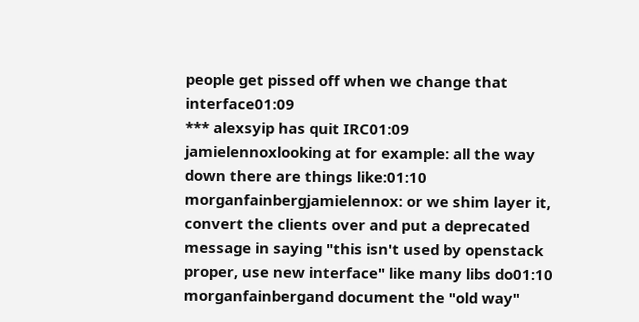people get pissed off when we change that interface01:09
*** alexsyip has quit IRC01:09
jamielennoxlooking at for example: all the way down there are things like:01:10
morganfainbergjamielennox: or we shim layer it, convert the clients over and put a deprecated message in saying "this isn't used by openstack proper, use new interface" like many libs do01:10
morganfainbergand document the "old way"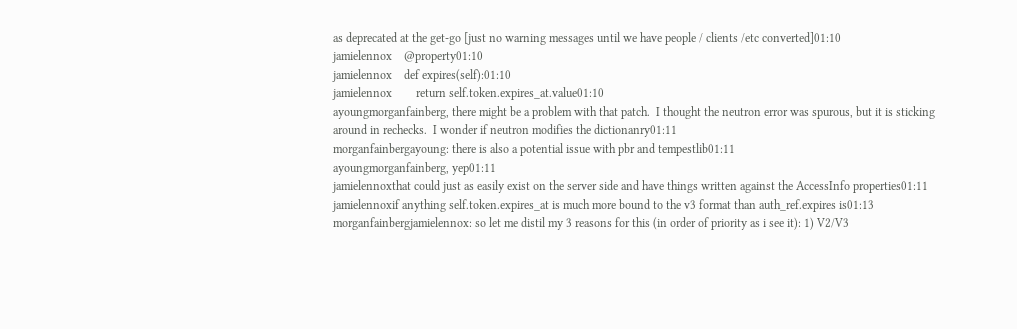as deprecated at the get-go [just no warning messages until we have people / clients /etc converted]01:10
jamielennox    @property01:10
jamielennox    def expires(self):01:10
jamielennox        return self.token.expires_at.value01:10
ayoungmorganfainberg, there might be a problem with that patch.  I thought the neutron error was spurous, but it is sticking around in rechecks.  I wonder if neutron modifies the dictionanry01:11
morganfainbergayoung: there is also a potential issue with pbr and tempestlib01:11
ayoungmorganfainberg, yep01:11
jamielennoxthat could just as easily exist on the server side and have things written against the AccessInfo properties01:11
jamielennoxif anything self.token.expires_at is much more bound to the v3 format than auth_ref.expires is01:13
morganfainbergjamielennox: so let me distil my 3 reasons for this (in order of priority as i see it): 1) V2/V3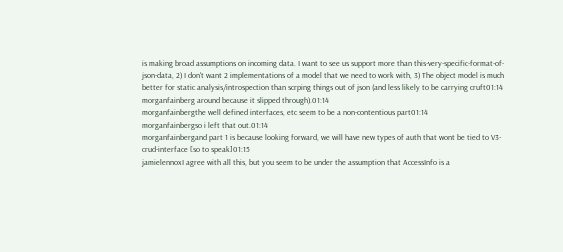is making broad assumptions on incoming data. I want to see us support more than this-very-specific-format-of-json-data, 2) I don't want 2 implementations of a model that we need to work with, 3) The object model is much better for static analysis/introspection than scrping things out of json (and less likely to be carrying cruft01:14
morganfainberg around because it slipped through).01:14
morganfainbergthe well defined interfaces, etc seem to be a non-contentious part01:14
morganfainbergso i left that out.01:14
morganfainbergand part 1 is because looking forward, we will have new types of auth that wont be tied to V3-crud-interface [so to speak]01:15
jamielennoxI agree with all this, but you seem to be under the assumption that AccessInfo is a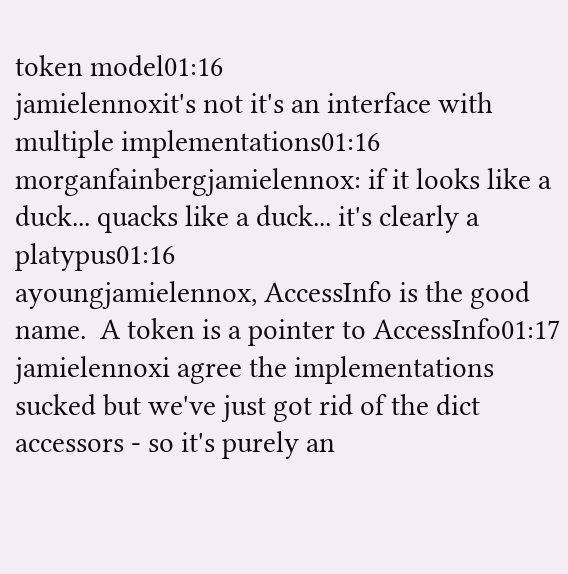token model01:16
jamielennoxit's not it's an interface with multiple implementations01:16
morganfainbergjamielennox: if it looks like a duck... quacks like a duck... it's clearly a platypus01:16
ayoungjamielennox, AccessInfo is the good name.  A token is a pointer to AccessInfo01:17
jamielennoxi agree the implementations sucked but we've just got rid of the dict accessors - so it's purely an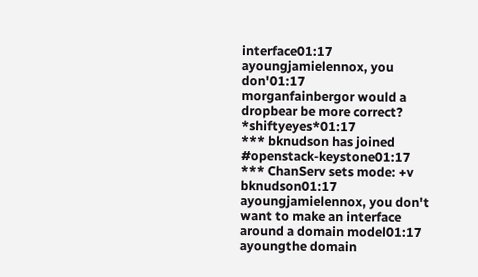interface01:17
ayoungjamielennox, you don'01:17
morganfainbergor would a dropbear be more correct? *shiftyeyes*01:17
*** bknudson has joined #openstack-keystone01:17
*** ChanServ sets mode: +v bknudson01:17
ayoungjamielennox, you don't want to make an interface around a domain model01:17
ayoungthe domain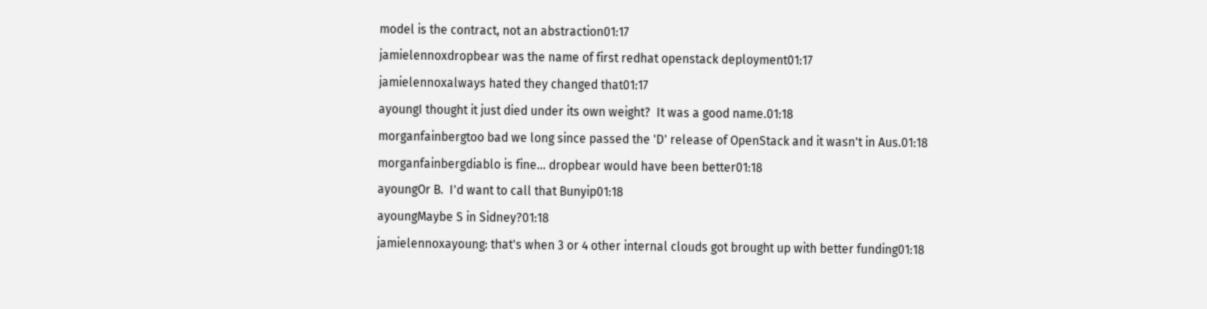model is the contract, not an abstraction01:17
jamielennoxdropbear was the name of first redhat openstack deployment01:17
jamielennoxalways hated they changed that01:17
ayoungI thought it just died under its own weight?  It was a good name.01:18
morganfainbergtoo bad we long since passed the 'D' release of OpenStack and it wasn't in Aus.01:18
morganfainbergdiablo is fine... dropbear would have been better01:18
ayoungOr B.  I'd want to call that Bunyip01:18
ayoungMaybe S in Sidney?01:18
jamielennoxayoung: that's when 3 or 4 other internal clouds got brought up with better funding01:18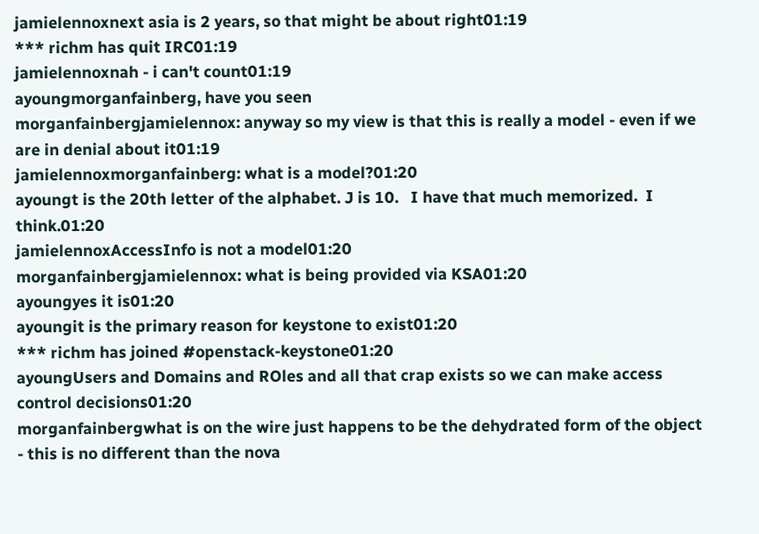jamielennoxnext asia is 2 years, so that might be about right01:19
*** richm has quit IRC01:19
jamielennoxnah - i can't count01:19
ayoungmorganfainberg, have you seen
morganfainbergjamielennox: anyway so my view is that this is really a model - even if we are in denial about it01:19
jamielennoxmorganfainberg: what is a model?01:20
ayoungt is the 20th letter of the alphabet. J is 10.   I have that much memorized.  I think.01:20
jamielennoxAccessInfo is not a model01:20
morganfainbergjamielennox: what is being provided via KSA01:20
ayoungyes it is01:20
ayoungit is the primary reason for keystone to exist01:20
*** richm has joined #openstack-keystone01:20
ayoungUsers and Domains and ROles and all that crap exists so we can make access control decisions01:20
morganfainbergwhat is on the wire just happens to be the dehydrated form of the object - this is no different than the nova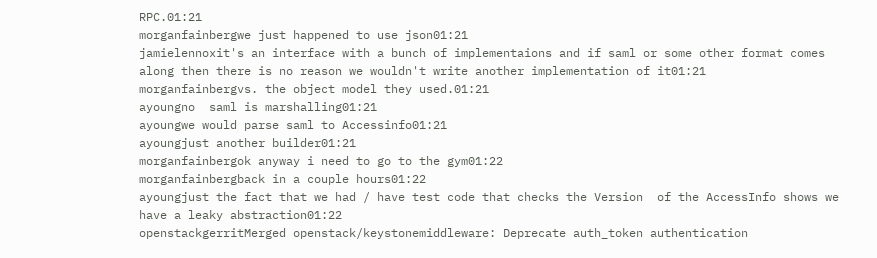RPC.01:21
morganfainbergwe just happened to use json01:21
jamielennoxit's an interface with a bunch of implementaions and if saml or some other format comes along then there is no reason we wouldn't write another implementation of it01:21
morganfainbergvs. the object model they used.01:21
ayoungno  saml is marshalling01:21
ayoungwe would parse saml to Accessinfo01:21
ayoungjust another builder01:21
morganfainbergok anyway i need to go to the gym01:22
morganfainbergback in a couple hours01:22
ayoungjust the fact that we had / have test code that checks the Version  of the AccessInfo shows we have a leaky abstraction01:22
openstackgerritMerged openstack/keystonemiddleware: Deprecate auth_token authentication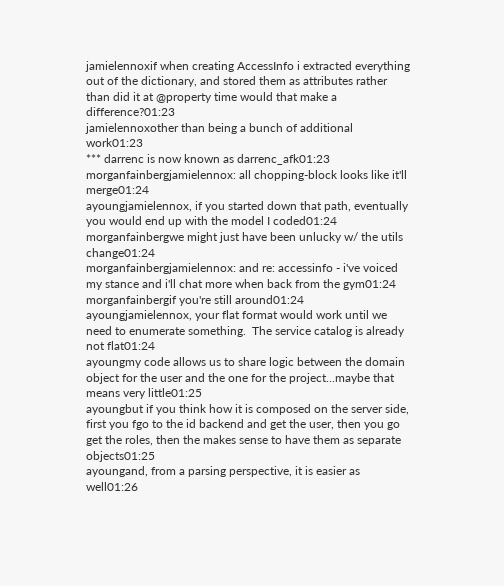jamielennoxif when creating AccessInfo i extracted everything out of the dictionary, and stored them as attributes rather than did it at @property time would that make a difference?01:23
jamielennoxother than being a bunch of additional work01:23
*** darrenc is now known as darrenc_afk01:23
morganfainbergjamielennox: all chopping-block looks like it'll merge01:24
ayoungjamielennox, if you started down that path, eventually you would end up with the model I coded01:24
morganfainbergwe might just have been unlucky w/ the utils change01:24
morganfainbergjamielennox: and re: accessinfo - i've voiced my stance and i'll chat more when back from the gym01:24
morganfainbergif you're still around01:24
ayoungjamielennox, your flat format would work until we need to enumerate something.  The service catalog is already not flat01:24
ayoungmy code allows us to share logic between the domain object for the user and the one for the project...maybe that means very little01:25
ayoungbut if you think how it is composed on the server side, first you fgo to the id backend and get the user, then you go get the roles, then the makes sense to have them as separate objects01:25
ayoungand, from a parsing perspective, it is easier as well01:26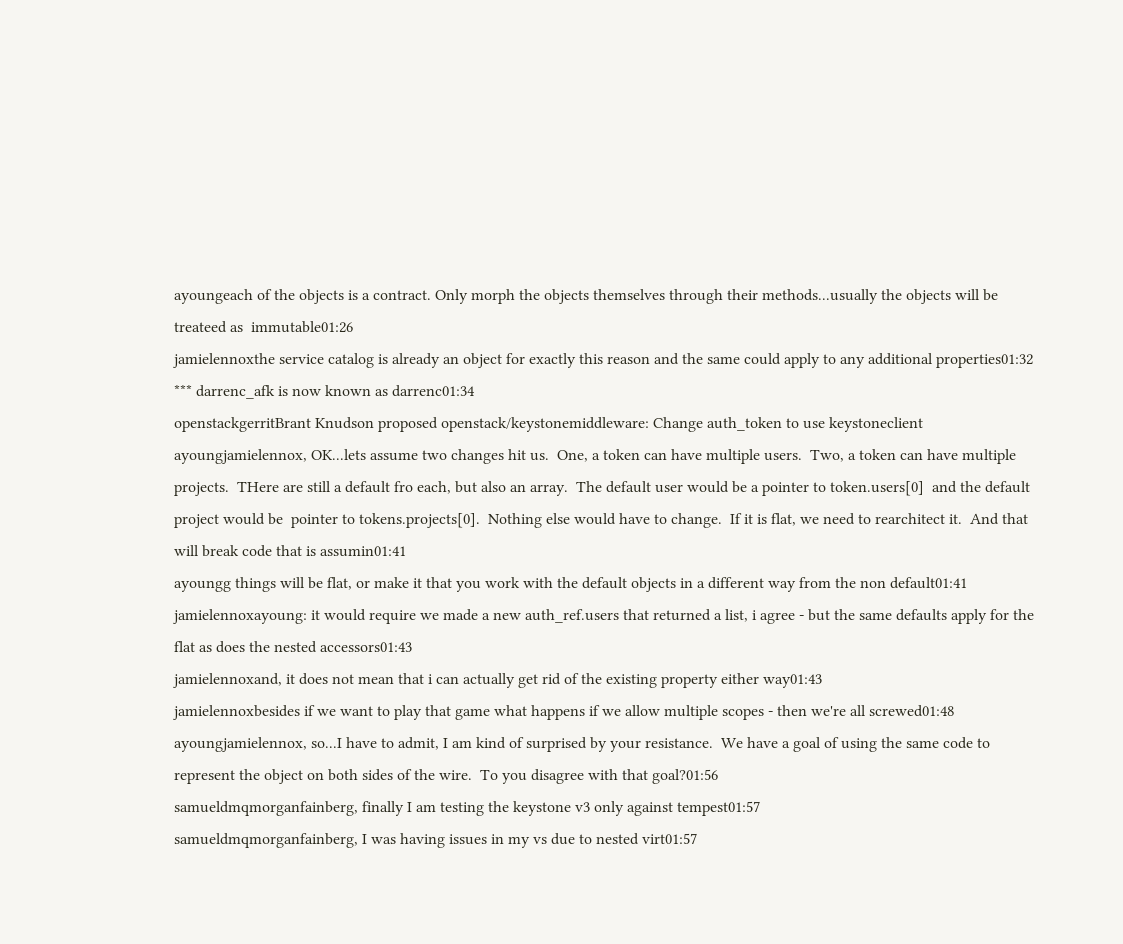ayoungeach of the objects is a contract. Only morph the objects themselves through their methods...usually the objects will be treateed as  immutable01:26
jamielennoxthe service catalog is already an object for exactly this reason and the same could apply to any additional properties01:32
*** darrenc_afk is now known as darrenc01:34
openstackgerritBrant Knudson proposed openstack/keystonemiddleware: Change auth_token to use keystoneclient
ayoungjamielennox, OK...lets assume two changes hit us.  One, a token can have multiple users.  Two, a token can have multiple projects.  THere are still a default fro each, but also an array.  The default user would be a pointer to token.users[0]  and the default project would be  pointer to tokens.projects[0].  Nothing else would have to change.  If it is flat, we need to rearchitect it.  And that will break code that is assumin01:41
ayoungg things will be flat, or make it that you work with the default objects in a different way from the non default01:41
jamielennoxayoung: it would require we made a new auth_ref.users that returned a list, i agree - but the same defaults apply for the flat as does the nested accessors01:43
jamielennoxand, it does not mean that i can actually get rid of the existing property either way01:43
jamielennoxbesides if we want to play that game what happens if we allow multiple scopes - then we're all screwed01:48
ayoungjamielennox, so...I have to admit, I am kind of surprised by your resistance.  We have a goal of using the same code to represent the object on both sides of the wire.  To you disagree with that goal?01:56
samueldmqmorganfainberg, finally I am testing the keystone v3 only against tempest01:57
samueldmqmorganfainberg, I was having issues in my vs due to nested virt01:57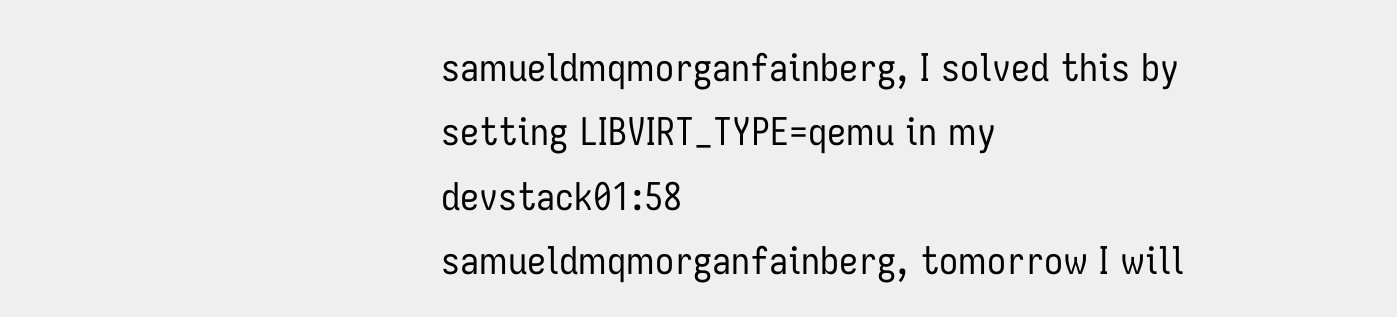samueldmqmorganfainberg, I solved this by setting LIBVIRT_TYPE=qemu in my devstack01:58
samueldmqmorganfainberg, tomorrow I will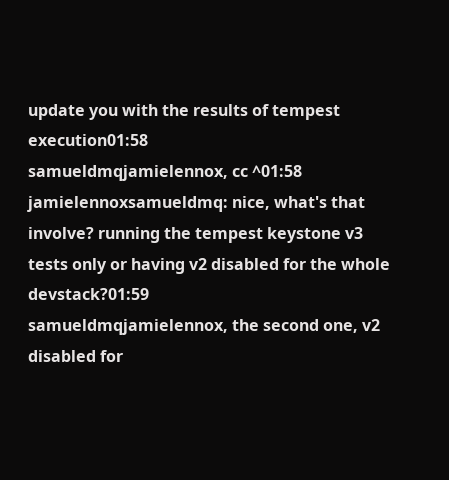update you with the results of tempest execution01:58
samueldmqjamielennox, cc ^01:58
jamielennoxsamueldmq: nice, what's that involve? running the tempest keystone v3 tests only or having v2 disabled for the whole devstack?01:59
samueldmqjamielennox, the second one, v2 disabled for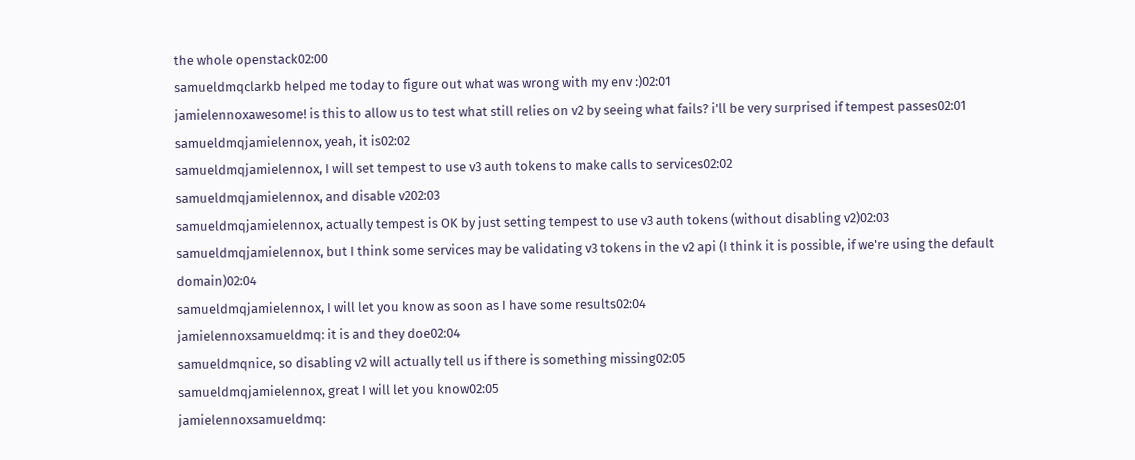the whole openstack02:00
samueldmqclarkb helped me today to figure out what was wrong with my env :)02:01
jamielennoxawesome! is this to allow us to test what still relies on v2 by seeing what fails? i'll be very surprised if tempest passes02:01
samueldmqjamielennox, yeah, it is02:02
samueldmqjamielennox, I will set tempest to use v3 auth tokens to make calls to services02:02
samueldmqjamielennox, and disable v202:03
samueldmqjamielennox, actually tempest is OK by just setting tempest to use v3 auth tokens (without disabling v2)02:03
samueldmqjamielennox, but I think some services may be validating v3 tokens in the v2 api (I think it is possible, if we're using the default domain)02:04
samueldmqjamielennox, I will let you know as soon as I have some results02:04
jamielennoxsamueldmq: it is and they doe02:04
samueldmqnice, so disabling v2 will actually tell us if there is something missing02:05
samueldmqjamielennox, great I will let you know02:05
jamielennoxsamueldmq: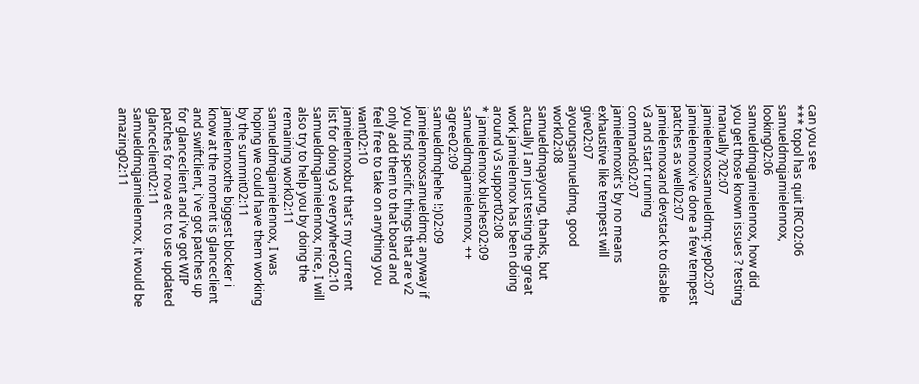can you see
*** topol has quit IRC02:06
samueldmqjamielennox, looking02:06
samueldmqjamielennox, how did you get those known issues ? testing manually ?02:07
jamielennoxsamueldmq: yep02:07
jamielennoxi've done a few tempest patches as well02:07
jamielennoxand devstack to disable v3 and start running commands02:07
jamielennoxit's by no means exhaustive like tempest will give02:07
ayoungsamueldmq, good work02:08
samueldmqayoung, thanks, but actually I am just testing the great work jamielennox has been doing around v3 support02:08
* jamielennox blushes02:09
samueldmqjamielennox, ++ agree02:09
samueldmqhehe !:)02:09
jamielennoxsamueldmq: anyway if you find specific things that are v2 only add them to that board and feel free to take on anything you want02:10
jamielennoxbut that's my current list for doing v3 everywhere02:10
samueldmqjamielennox, nice, I will also try to help you by doing the remaining work02:11
samueldmqjamielennox, I was hoping we could have them working by the summit02:11
jamielennoxthe biggest blocker i know at the moment is glanceclient and swiftclient, i've got patches up for glanceclient and i've got WIP patches for nova etc to use updated glanceclient02:11
samueldmqjamielennox, it would be amazing02:11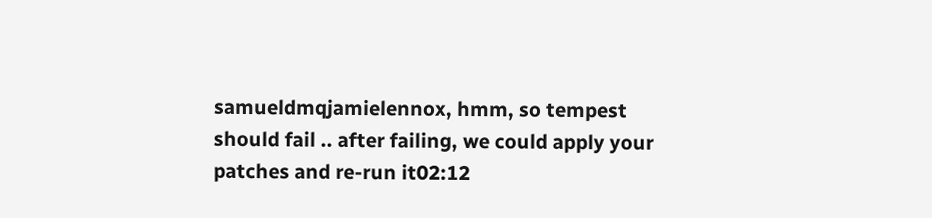samueldmqjamielennox, hmm, so tempest should fail .. after failing, we could apply your patches and re-run it02:12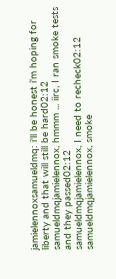jamielennoxsamueldmq: i'll be honest i'm hoping for liberty and that will still be hard02:12
samueldmqjamielennox, hmmm ... iirc, I ran smoke tests and they passed02:12
samueldmqjamielennox, I need to recheck02:12
samueldmqjamielennox, smoke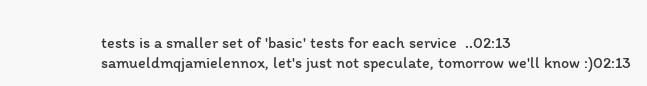tests is a smaller set of 'basic' tests for each service  ..02:13
samueldmqjamielennox, let's just not speculate, tomorrow we'll know :)02:13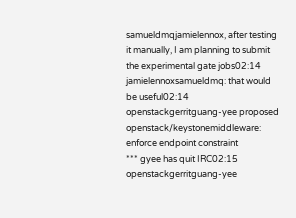samueldmqjamielennox, after testing it manually, I am planning to submit the experimental gate jobs02:14
jamielennoxsamueldmq: that would be useful02:14
openstackgerritguang-yee proposed openstack/keystonemiddleware: enforce endpoint constraint
*** gyee has quit IRC02:15
openstackgerritguang-yee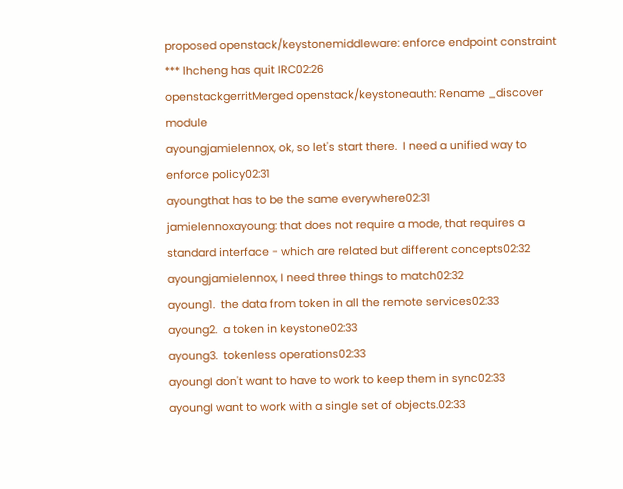proposed openstack/keystonemiddleware: enforce endpoint constraint
*** lhcheng has quit IRC02:26
openstackgerritMerged openstack/keystoneauth: Rename _discover module
ayoungjamielennox, ok, so let's start there.  I need a unified way to enforce policy02:31
ayoungthat has to be the same everywhere02:31
jamielennoxayoung: that does not require a mode, that requires a standard interface - which are related but different concepts02:32
ayoungjamielennox, I need three things to match02:32
ayoung1.  the data from token in all the remote services02:33
ayoung2.  a token in keystone02:33
ayoung3.  tokenless operations02:33
ayoungI don't want to have to work to keep them in sync02:33
ayoungI want to work with a single set of objects.02:33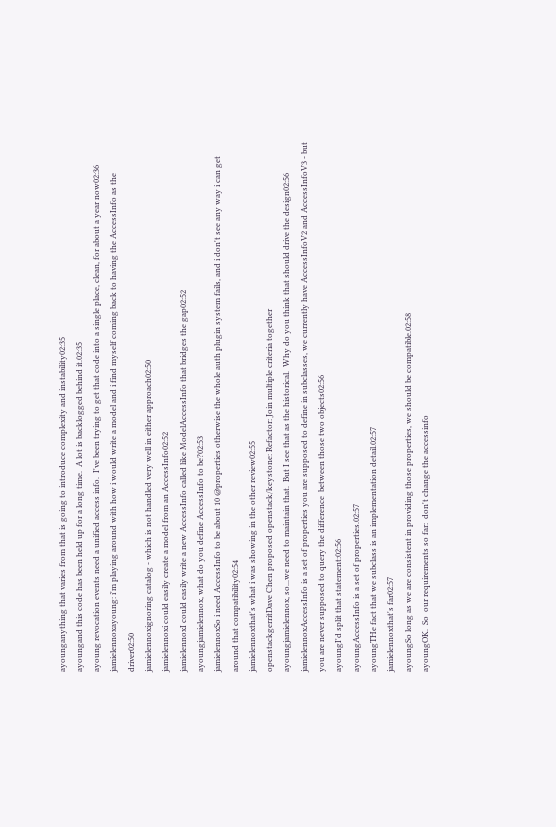ayounganything that varies from that is going to introduce complexity and instability02:35
ayoungand this code has been held up for a long time.  A lot is backlogged behind it.02:35
ayoung revocation events need a unified access info.  I've been trying to get that code into a single place, clean, for about a year now02:36
jamielennoxayoung: i'm playing around with how i would write a model and i find myself coming back to having the AccessInfo as the driver02:50
jamielennoxignoring catalog - which is not handled very well in either approach02:50
jamielennoxi could easily create a model from an AccessInfo02:52
jamielennoxI could easily write a new AccessInfo called like ModelAccessInfo that bridges the gap02:52
ayoungjamielennox, what do you define AccessInfo to be?02:53
jamielennoxSo i need AccessInfo to be about 10 @properties otherwise the whole auth plugin system fails, and i don't see any way i can get around that compatibility02:54
jamielennoxthat's what i was showing in the other review02:55
openstackgerritDave Chen proposed openstack/keystone: Refactor: Join multiple criteria together
ayoungjamielennox, so...we need to maintain that.  But I see that as the historical.  Why do you think that should drive the design02:56
jamielennoxAccessInfo is a set of properties you are supposed to define in subclasses, we currently have AccessInfoV2 and AccessInfoV3 - but you are never supposed to query the difference  between those two objects02:56
ayoungI'd split that statement:02:56
ayoungAccessInfo is a set of properties.02:57
ayoungTHe fact that we subclass is an implementation detail.02:57
jamielennoxthat's far02:57
ayoungSo long as we are consistent in providing those properties, we should be compatible.02:58
ayoungOK.  So  our requirements so far:  don't change the accessinfo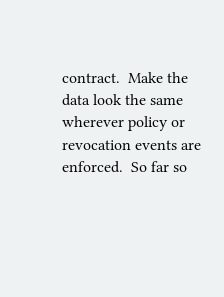contract.  Make the data look the same wherever policy or revocation events are enforced.  So far so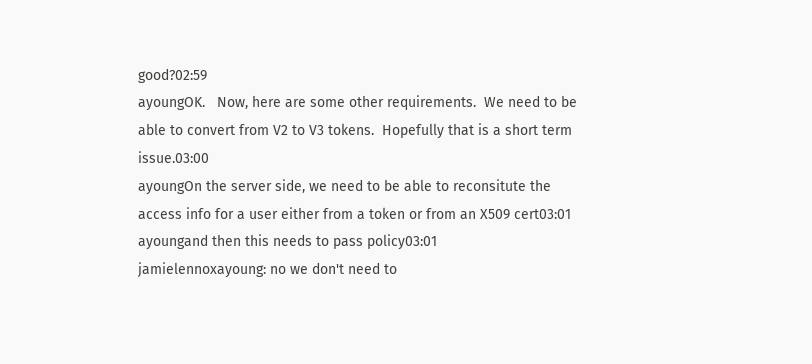good?02:59
ayoungOK.   Now, here are some other requirements.  We need to be able to convert from V2 to V3 tokens.  Hopefully that is a short term issue.03:00
ayoungOn the server side, we need to be able to reconsitute the access info for a user either from a token or from an X509 cert03:01
ayoungand then this needs to pass policy03:01
jamielennoxayoung: no we don't need to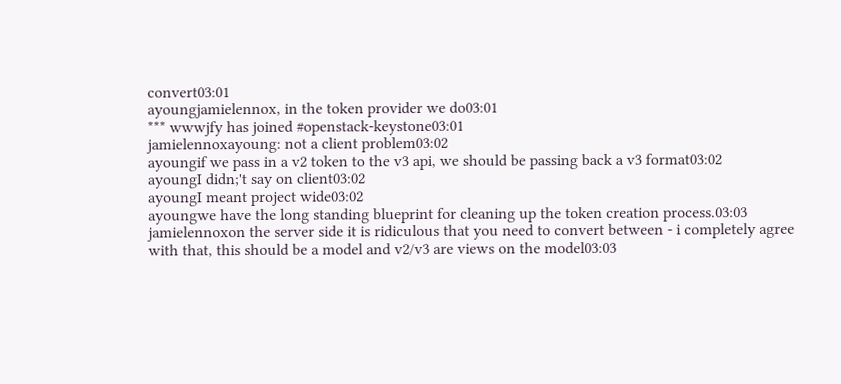convert03:01
ayoungjamielennox, in the token provider we do03:01
*** wwwjfy has joined #openstack-keystone03:01
jamielennoxayoung: not a client problem03:02
ayoungif we pass in a v2 token to the v3 api, we should be passing back a v3 format03:02
ayoungI didn;'t say on client03:02
ayoungI meant project wide03:02
ayoungwe have the long standing blueprint for cleaning up the token creation process.03:03
jamielennoxon the server side it is ridiculous that you need to convert between - i completely agree with that, this should be a model and v2/v3 are views on the model03:03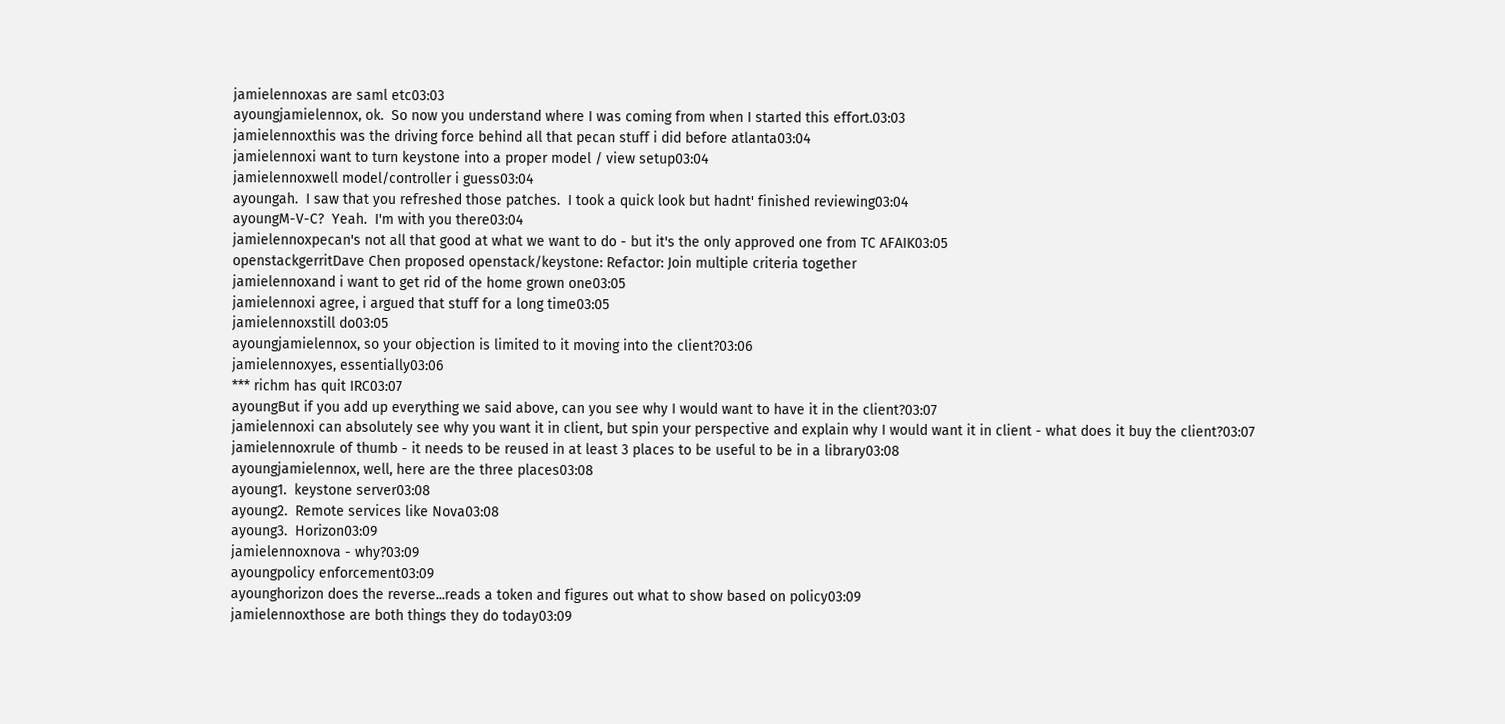jamielennoxas are saml etc03:03
ayoungjamielennox, ok.  So now you understand where I was coming from when I started this effort.03:03
jamielennoxthis was the driving force behind all that pecan stuff i did before atlanta03:04
jamielennoxi want to turn keystone into a proper model / view setup03:04
jamielennoxwell model/controller i guess03:04
ayoungah.  I saw that you refreshed those patches.  I took a quick look but hadnt' finished reviewing03:04
ayoungM-V-C?  Yeah.  I'm with you there03:04
jamielennoxpecan's not all that good at what we want to do - but it's the only approved one from TC AFAIK03:05
openstackgerritDave Chen proposed openstack/keystone: Refactor: Join multiple criteria together
jamielennoxand i want to get rid of the home grown one03:05
jamielennoxi agree, i argued that stuff for a long time03:05
jamielennoxstill do03:05
ayoungjamielennox, so your objection is limited to it moving into the client?03:06
jamielennoxyes, essentially03:06
*** richm has quit IRC03:07
ayoungBut if you add up everything we said above, can you see why I would want to have it in the client?03:07
jamielennoxi can absolutely see why you want it in client, but spin your perspective and explain why I would want it in client - what does it buy the client?03:07
jamielennoxrule of thumb - it needs to be reused in at least 3 places to be useful to be in a library03:08
ayoungjamielennox, well, here are the three places03:08
ayoung1.  keystone server03:08
ayoung2.  Remote services like Nova03:08
ayoung3.  Horizon03:09
jamielennoxnova - why?03:09
ayoungpolicy enforcement03:09
ayounghorizon does the reverse...reads a token and figures out what to show based on policy03:09
jamielennoxthose are both things they do today03:09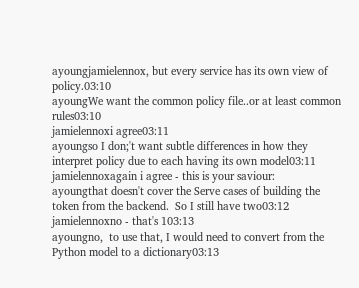ayoungjamielennox, but every service has its own view of policy.03:10
ayoungWe want the common policy file..or at least common rules03:10
jamielennoxi agree03:11
ayoungso I don;'t want subtle differences in how they interpret policy due to each having its own model03:11
jamielennoxagain i agree - this is your saviour:
ayoungthat doesn't cover the Serve cases of building the token from the backend.  So I still have two03:12
jamielennoxno - that's 103:13
ayoungno,  to use that, I would need to convert from the Python model to a dictionary03:13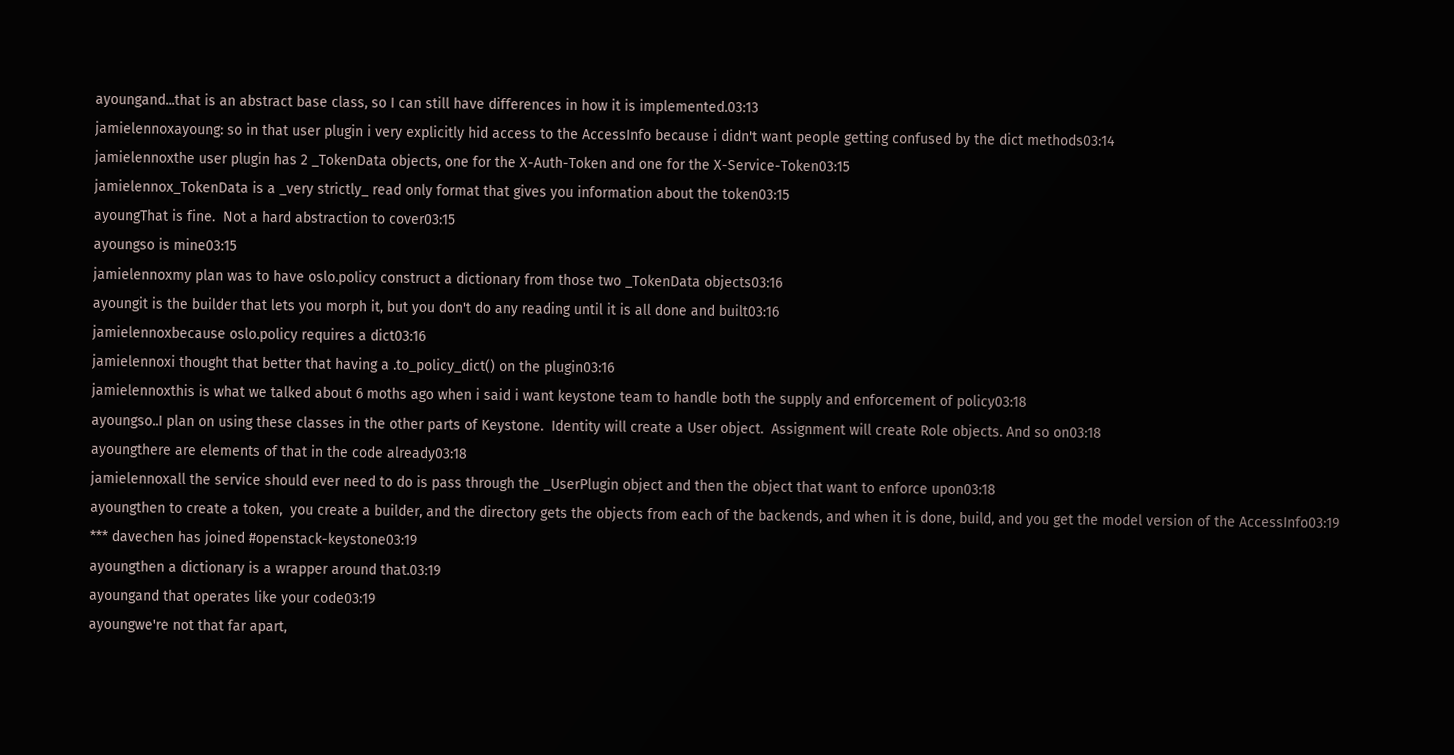ayoungand...that is an abstract base class, so I can still have differences in how it is implemented.03:13
jamielennoxayoung: so in that user plugin i very explicitly hid access to the AccessInfo because i didn't want people getting confused by the dict methods03:14
jamielennoxthe user plugin has 2 _TokenData objects, one for the X-Auth-Token and one for the X-Service-Token03:15
jamielennox_TokenData is a _very strictly_ read only format that gives you information about the token03:15
ayoungThat is fine.  Not a hard abstraction to cover03:15
ayoungso is mine03:15
jamielennoxmy plan was to have oslo.policy construct a dictionary from those two _TokenData objects03:16
ayoungit is the builder that lets you morph it, but you don't do any reading until it is all done and built03:16
jamielennoxbecause oslo.policy requires a dict03:16
jamielennoxi thought that better that having a .to_policy_dict() on the plugin03:16
jamielennoxthis is what we talked about 6 moths ago when i said i want keystone team to handle both the supply and enforcement of policy03:18
ayoungso..I plan on using these classes in the other parts of Keystone.  Identity will create a User object.  Assignment will create Role objects. And so on03:18
ayoungthere are elements of that in the code already03:18
jamielennoxall the service should ever need to do is pass through the _UserPlugin object and then the object that want to enforce upon03:18
ayoungthen to create a token,  you create a builder, and the directory gets the objects from each of the backends, and when it is done, build, and you get the model version of the AccessInfo03:19
*** davechen has joined #openstack-keystone03:19
ayoungthen a dictionary is a wrapper around that.03:19
ayoungand that operates like your code03:19
ayoungwe're not that far apart,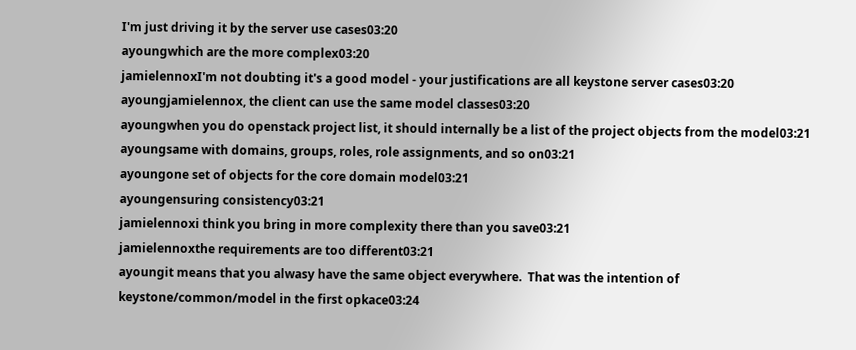I'm just driving it by the server use cases03:20
ayoungwhich are the more complex03:20
jamielennoxI'm not doubting it's a good model - your justifications are all keystone server cases03:20
ayoungjamielennox, the client can use the same model classes03:20
ayoungwhen you do openstack project list, it should internally be a list of the project objects from the model03:21
ayoungsame with domains, groups, roles, role assignments, and so on03:21
ayoungone set of objects for the core domain model03:21
ayoungensuring consistency03:21
jamielennoxi think you bring in more complexity there than you save03:21
jamielennoxthe requirements are too different03:21
ayoungit means that you alwasy have the same object everywhere.  That was the intention of keystone/common/model in the first opkace03:24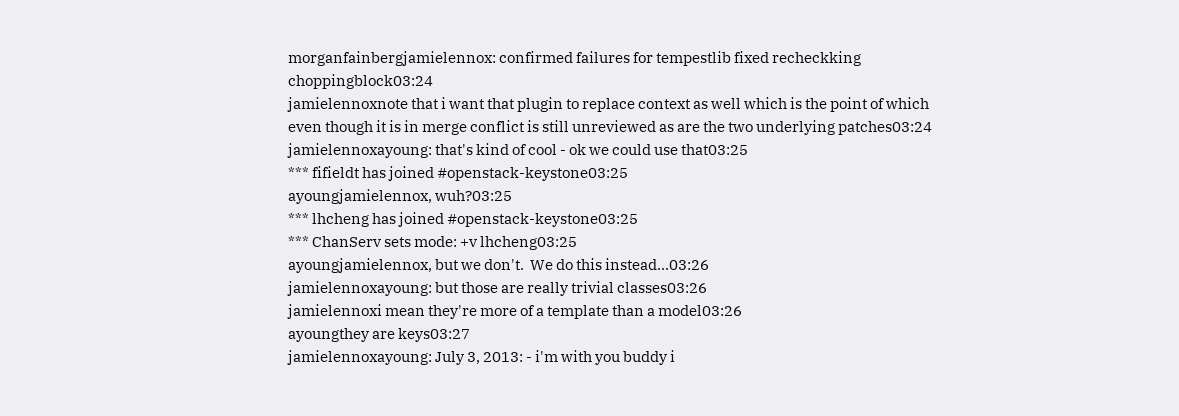morganfainbergjamielennox: confirmed failures for tempestlib fixed recheckking choppingblock03:24
jamielennoxnote that i want that plugin to replace context as well which is the point of which even though it is in merge conflict is still unreviewed as are the two underlying patches03:24
jamielennoxayoung: that's kind of cool - ok we could use that03:25
*** fifieldt has joined #openstack-keystone03:25
ayoungjamielennox, wuh?03:25
*** lhcheng has joined #openstack-keystone03:25
*** ChanServ sets mode: +v lhcheng03:25
ayoungjamielennox, but we don't.  We do this instead...03:26
jamielennoxayoung: but those are really trivial classes03:26
jamielennoxi mean they're more of a template than a model03:26
ayoungthey are keys03:27
jamielennoxayoung: July 3, 2013: - i'm with you buddy i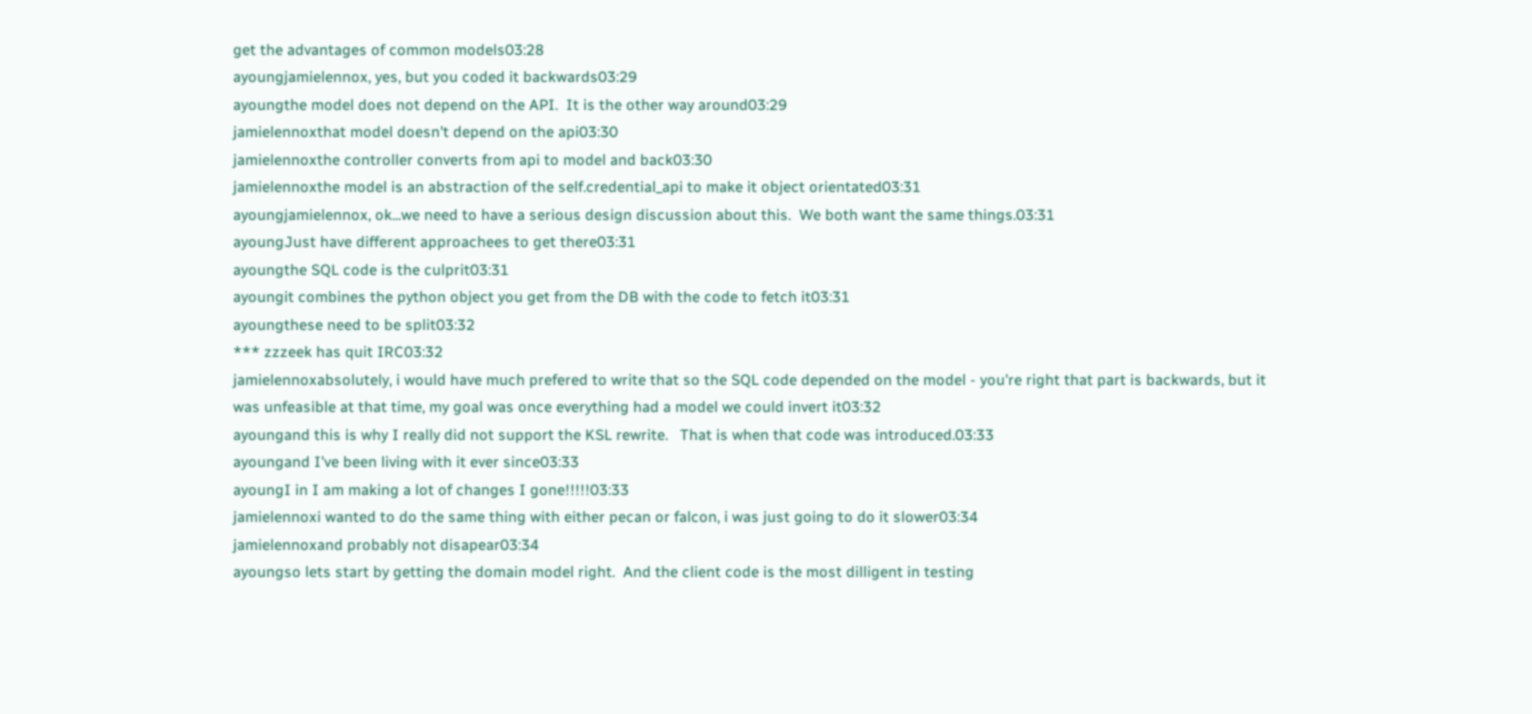get the advantages of common models03:28
ayoungjamielennox, yes, but you coded it backwards03:29
ayoungthe model does not depend on the API.  It is the other way around03:29
jamielennoxthat model doesn't depend on the api03:30
jamielennoxthe controller converts from api to model and back03:30
jamielennoxthe model is an abstraction of the self.credential_api to make it object orientated03:31
ayoungjamielennox, ok...we need to have a serious design discussion about this.  We both want the same things.03:31
ayoungJust have different approachees to get there03:31
ayoungthe SQL code is the culprit03:31
ayoungit combines the python object you get from the DB with the code to fetch it03:31
ayoungthese need to be split03:32
*** zzzeek has quit IRC03:32
jamielennoxabsolutely, i would have much prefered to write that so the SQL code depended on the model - you're right that part is backwards, but it was unfeasible at that time, my goal was once everything had a model we could invert it03:32
ayoungand this is why I really did not support the KSL rewrite.   That is when that code was introduced.03:33
ayoungand I've been living with it ever since03:33
ayoungI in I am making a lot of changes I gone!!!!!03:33
jamielennoxi wanted to do the same thing with either pecan or falcon, i was just going to do it slower03:34
jamielennoxand probably not disapear03:34
ayoungso lets start by getting the domain model right.  And the client code is the most dilligent in testing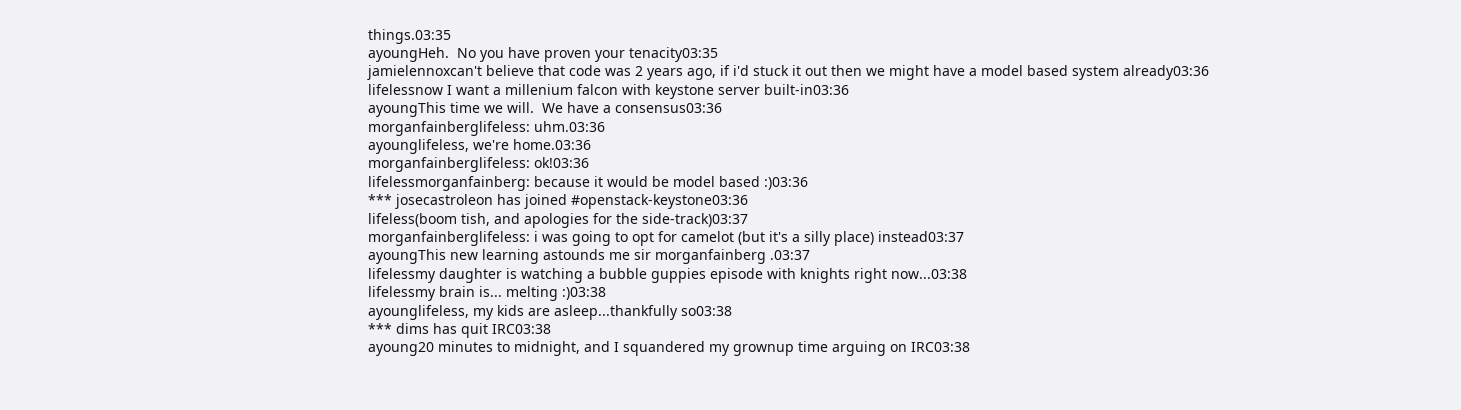things.03:35
ayoungHeh.  No you have proven your tenacity03:35
jamielennoxcan't believe that code was 2 years ago, if i'd stuck it out then we might have a model based system already03:36
lifelessnow I want a millenium falcon with keystone server built-in03:36
ayoungThis time we will.  We have a consensus03:36
morganfainberglifeless: uhm.03:36
ayounglifeless, we're home.03:36
morganfainberglifeless: ok!03:36
lifelessmorganfainberg: because it would be model based :)03:36
*** josecastroleon has joined #openstack-keystone03:36
lifeless(boom tish, and apologies for the side-track)03:37
morganfainberglifeless: i was going to opt for camelot (but it's a silly place) instead03:37
ayoungThis new learning astounds me sir morganfainberg .03:37
lifelessmy daughter is watching a bubble guppies episode with knights right now...03:38
lifelessmy brain is... melting :)03:38
ayounglifeless, my kids are asleep...thankfully so03:38
*** dims has quit IRC03:38
ayoung20 minutes to midnight, and I squandered my grownup time arguing on IRC03:38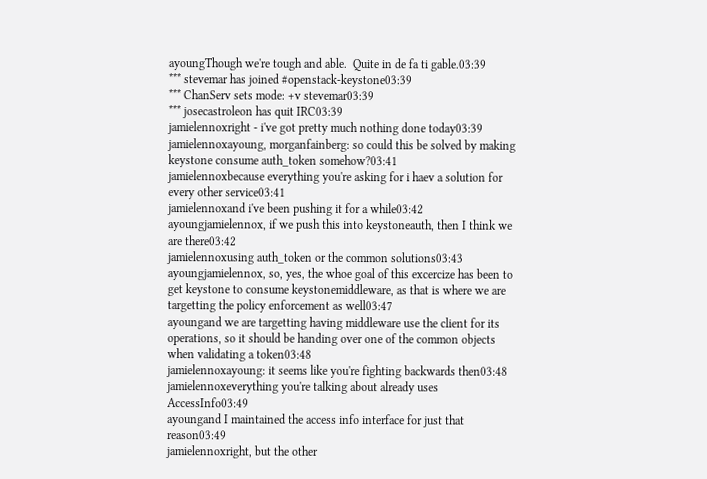ayoungThough we're tough and able.  Quite in de fa ti gable.03:39
*** stevemar has joined #openstack-keystone03:39
*** ChanServ sets mode: +v stevemar03:39
*** josecastroleon has quit IRC03:39
jamielennoxright - i've got pretty much nothing done today03:39
jamielennoxayoung, morganfainberg: so could this be solved by making keystone consume auth_token somehow?03:41
jamielennoxbecause everything you're asking for i haev a solution for every other service03:41
jamielennoxand i've been pushing it for a while03:42
ayoungjamielennox, if we push this into keystoneauth, then I think we are there03:42
jamielennoxusing auth_token or the common solutions03:43
ayoungjamielennox, so, yes, the whoe goal of this excercize has been to get keystone to consume keystonemiddleware, as that is where we are targetting the policy enforcement as well03:47
ayoungand we are targetting having middleware use the client for its operations, so it should be handing over one of the common objects when validating a token03:48
jamielennoxayoung: it seems like you're fighting backwards then03:48
jamielennoxeverything you're talking about already uses AccessInfo03:49
ayoungand I maintained the access info interface for just that reason03:49
jamielennoxright, but the other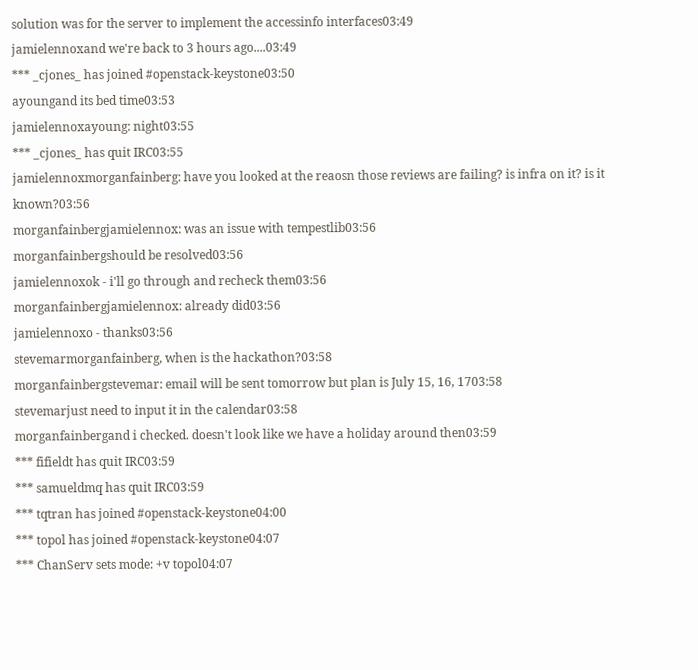solution was for the server to implement the accessinfo interfaces03:49
jamielennoxand we're back to 3 hours ago....03:49
*** _cjones_ has joined #openstack-keystone03:50
ayoungand its bed time03:53
jamielennoxayoung: night03:55
*** _cjones_ has quit IRC03:55
jamielennoxmorganfainberg: have you looked at the reaosn those reviews are failing? is infra on it? is it known?03:56
morganfainbergjamielennox: was an issue with tempestlib03:56
morganfainbergshould be resolved03:56
jamielennoxok - i'll go through and recheck them03:56
morganfainbergjamielennox: already did03:56
jamielennoxo - thanks03:56
stevemarmorganfainberg, when is the hackathon?03:58
morganfainbergstevemar: email will be sent tomorrow but plan is July 15, 16, 1703:58
stevemarjust need to input it in the calendar03:58
morganfainbergand i checked. doesn't look like we have a holiday around then03:59
*** fifieldt has quit IRC03:59
*** samueldmq has quit IRC03:59
*** tqtran has joined #openstack-keystone04:00
*** topol has joined #openstack-keystone04:07
*** ChanServ sets mode: +v topol04:07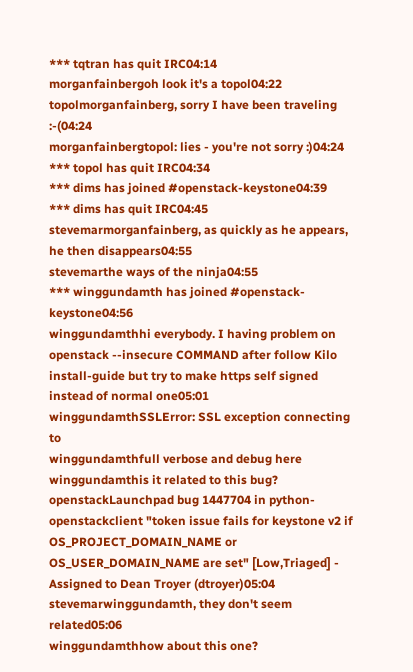*** tqtran has quit IRC04:14
morganfainbergoh look it's a topol04:22
topolmorganfainberg, sorry I have been traveling   :-(04:24
morganfainbergtopol: lies - you're not sorry :)04:24
*** topol has quit IRC04:34
*** dims has joined #openstack-keystone04:39
*** dims has quit IRC04:45
stevemarmorganfainberg, as quickly as he appears, he then disappears04:55
stevemarthe ways of the ninja04:55
*** winggundamth has joined #openstack-keystone04:56
winggundamthhi everybody. I having problem on openstack --insecure COMMAND after follow Kilo install-guide but try to make https self signed instead of normal one05:01
winggundamthSSLError: SSL exception connecting to
winggundamthfull verbose and debug here
winggundamthis it related to this bug?
openstackLaunchpad bug 1447704 in python-openstackclient "token issue fails for keystone v2 if OS_PROJECT_DOMAIN_NAME or OS_USER_DOMAIN_NAME are set" [Low,Triaged] - Assigned to Dean Troyer (dtroyer)05:04
stevemarwinggundamth, they don't seem related05:06
winggundamthhow about this one?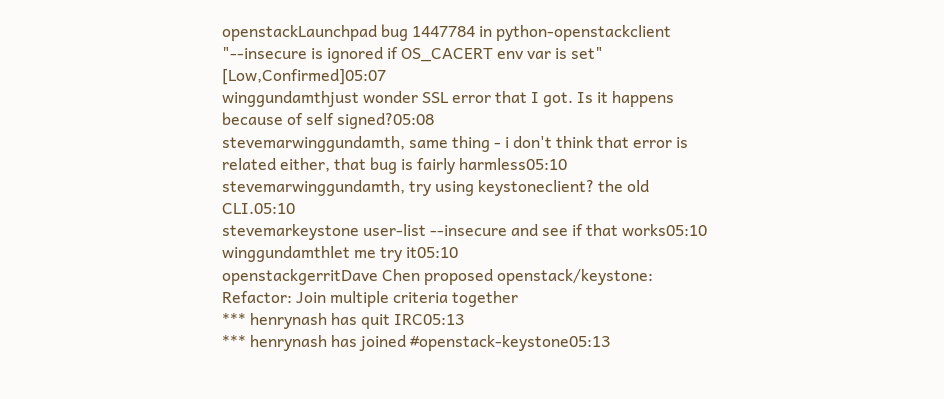openstackLaunchpad bug 1447784 in python-openstackclient "--insecure is ignored if OS_CACERT env var is set" [Low,Confirmed]05:07
winggundamthjust wonder SSL error that I got. Is it happens because of self signed?05:08
stevemarwinggundamth, same thing - i don't think that error is related either, that bug is fairly harmless05:10
stevemarwinggundamth, try using keystoneclient? the old CLI.05:10
stevemarkeystone user-list --insecure and see if that works05:10
winggundamthlet me try it05:10
openstackgerritDave Chen proposed openstack/keystone: Refactor: Join multiple criteria together
*** henrynash has quit IRC05:13
*** henrynash has joined #openstack-keystone05:13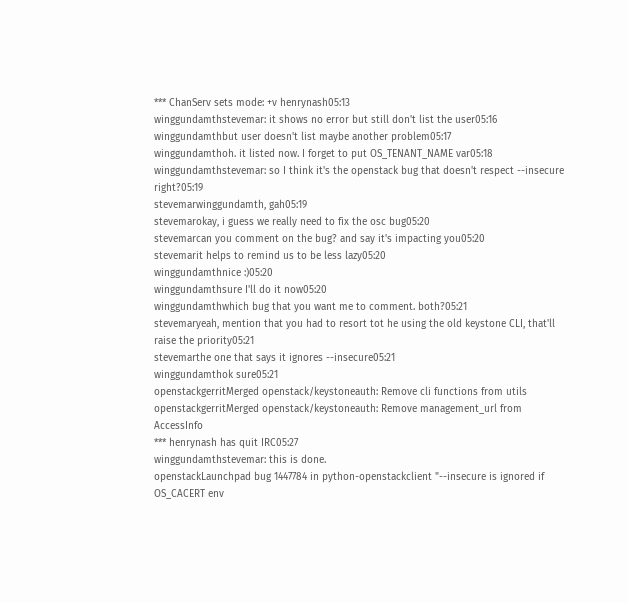*** ChanServ sets mode: +v henrynash05:13
winggundamthstevemar: it shows no error but still don't list the user05:16
winggundamthbut user doesn't list maybe another problem05:17
winggundamthoh. it listed now. I forget to put OS_TENANT_NAME var05:18
winggundamthstevemar: so I think it's the openstack bug that doesn't respect --insecure right?05:19
stevemarwinggundamth, gah05:19
stevemarokay, i guess we really need to fix the osc bug05:20
stevemarcan you comment on the bug? and say it's impacting you05:20
stevemarit helps to remind us to be less lazy05:20
winggundamthnice :)05:20
winggundamthsure I'll do it now05:20
winggundamthwhich bug that you want me to comment. both?05:21
stevemaryeah, mention that you had to resort tot he using the old keystone CLI, that'll raise the priority05:21
stevemarthe one that says it ignores --insecure05:21
winggundamthok sure05:21
openstackgerritMerged openstack/keystoneauth: Remove cli functions from utils
openstackgerritMerged openstack/keystoneauth: Remove management_url from AccessInfo
*** henrynash has quit IRC05:27
winggundamthstevemar: this is done.
openstackLaunchpad bug 1447784 in python-openstackclient "--insecure is ignored if OS_CACERT env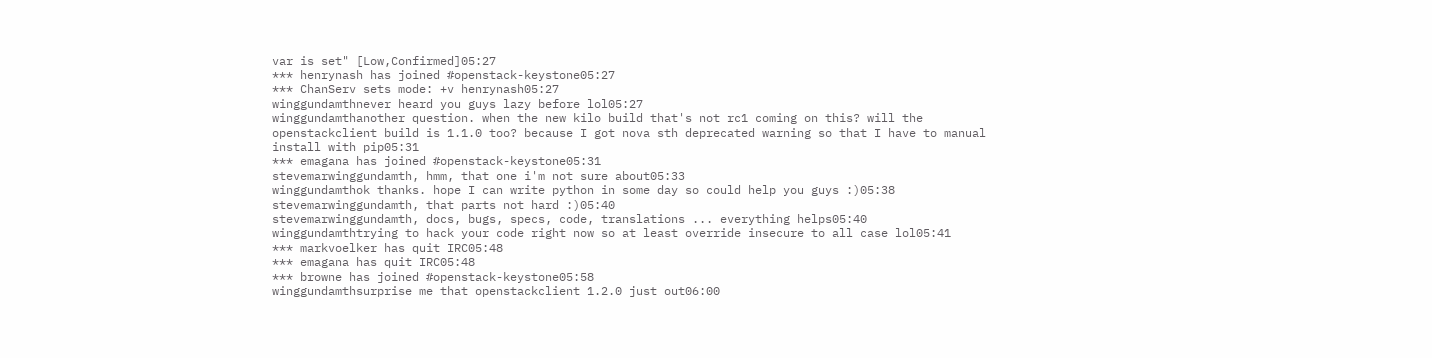var is set" [Low,Confirmed]05:27
*** henrynash has joined #openstack-keystone05:27
*** ChanServ sets mode: +v henrynash05:27
winggundamthnever heard you guys lazy before lol05:27
winggundamthanother question. when the new kilo build that's not rc1 coming on this? will the openstackclient build is 1.1.0 too? because I got nova sth deprecated warning so that I have to manual install with pip05:31
*** emagana has joined #openstack-keystone05:31
stevemarwinggundamth, hmm, that one i'm not sure about05:33
winggundamthok thanks. hope I can write python in some day so could help you guys :)05:38
stevemarwinggundamth, that parts not hard :)05:40
stevemarwinggundamth, docs, bugs, specs, code, translations ... everything helps05:40
winggundamthtrying to hack your code right now so at least override insecure to all case lol05:41
*** markvoelker has quit IRC05:48
*** emagana has quit IRC05:48
*** browne has joined #openstack-keystone05:58
winggundamthsurprise me that openstackclient 1.2.0 just out06:00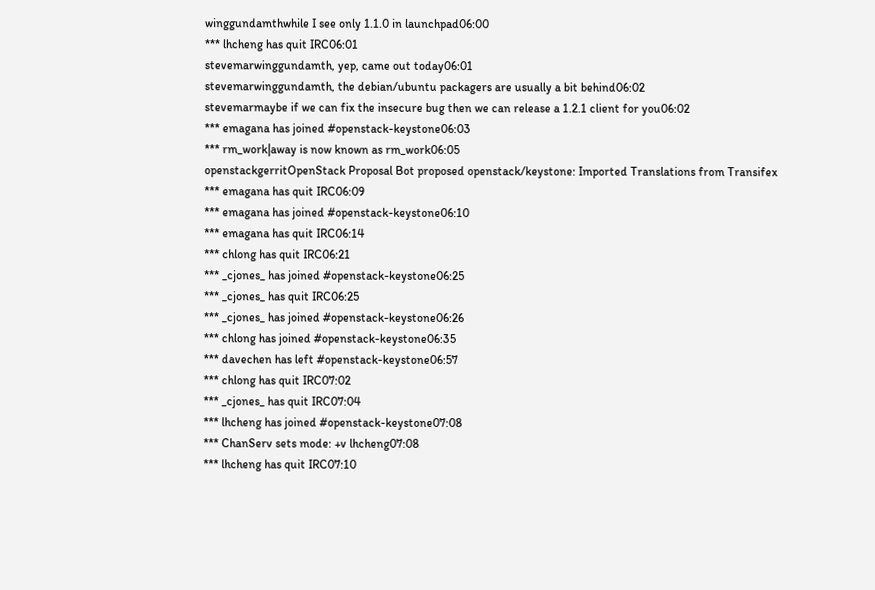winggundamthwhile I see only 1.1.0 in launchpad06:00
*** lhcheng has quit IRC06:01
stevemarwinggundamth, yep, came out today06:01
stevemarwinggundamth, the debian/ubuntu packagers are usually a bit behind06:02
stevemarmaybe if we can fix the insecure bug then we can release a 1.2.1 client for you06:02
*** emagana has joined #openstack-keystone06:03
*** rm_work|away is now known as rm_work06:05
openstackgerritOpenStack Proposal Bot proposed openstack/keystone: Imported Translations from Transifex
*** emagana has quit IRC06:09
*** emagana has joined #openstack-keystone06:10
*** emagana has quit IRC06:14
*** chlong has quit IRC06:21
*** _cjones_ has joined #openstack-keystone06:25
*** _cjones_ has quit IRC06:25
*** _cjones_ has joined #openstack-keystone06:26
*** chlong has joined #openstack-keystone06:35
*** davechen has left #openstack-keystone06:57
*** chlong has quit IRC07:02
*** _cjones_ has quit IRC07:04
*** lhcheng has joined #openstack-keystone07:08
*** ChanServ sets mode: +v lhcheng07:08
*** lhcheng has quit IRC07:10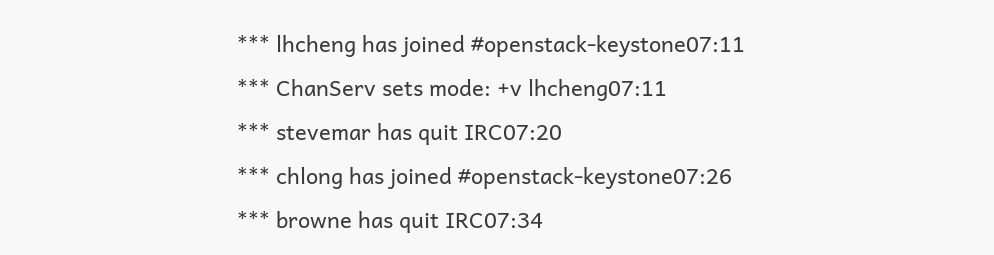*** lhcheng has joined #openstack-keystone07:11
*** ChanServ sets mode: +v lhcheng07:11
*** stevemar has quit IRC07:20
*** chlong has joined #openstack-keystone07:26
*** browne has quit IRC07:34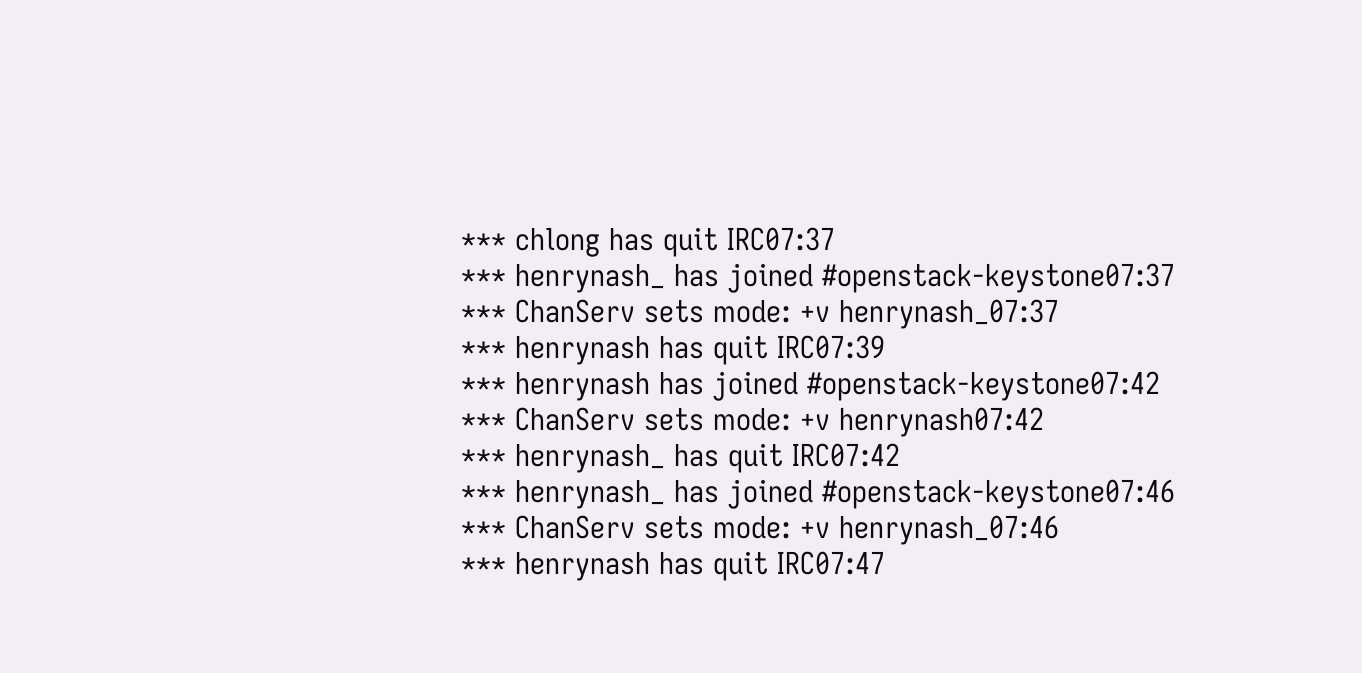*** chlong has quit IRC07:37
*** henrynash_ has joined #openstack-keystone07:37
*** ChanServ sets mode: +v henrynash_07:37
*** henrynash has quit IRC07:39
*** henrynash has joined #openstack-keystone07:42
*** ChanServ sets mode: +v henrynash07:42
*** henrynash_ has quit IRC07:42
*** henrynash_ has joined #openstack-keystone07:46
*** ChanServ sets mode: +v henrynash_07:46
*** henrynash has quit IRC07:47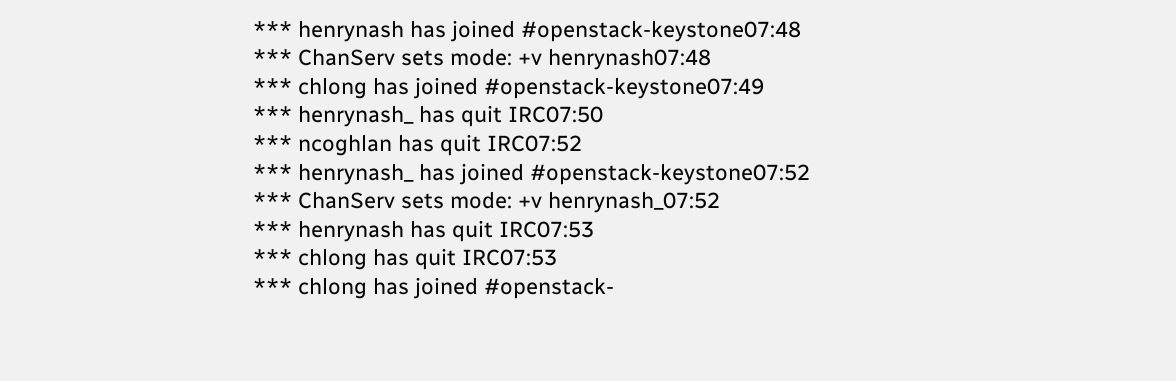*** henrynash has joined #openstack-keystone07:48
*** ChanServ sets mode: +v henrynash07:48
*** chlong has joined #openstack-keystone07:49
*** henrynash_ has quit IRC07:50
*** ncoghlan has quit IRC07:52
*** henrynash_ has joined #openstack-keystone07:52
*** ChanServ sets mode: +v henrynash_07:52
*** henrynash has quit IRC07:53
*** chlong has quit IRC07:53
*** chlong has joined #openstack-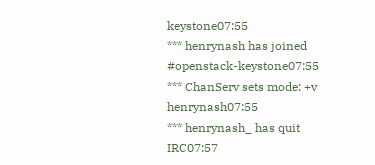keystone07:55
*** henrynash has joined #openstack-keystone07:55
*** ChanServ sets mode: +v henrynash07:55
*** henrynash_ has quit IRC07:57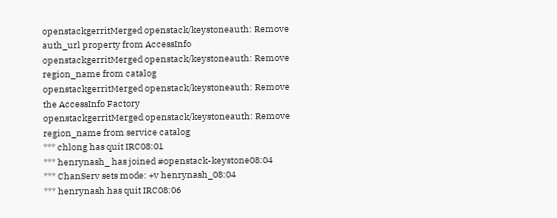openstackgerritMerged openstack/keystoneauth: Remove auth_url property from AccessInfo
openstackgerritMerged openstack/keystoneauth: Remove region_name from catalog
openstackgerritMerged openstack/keystoneauth: Remove the AccessInfo Factory
openstackgerritMerged openstack/keystoneauth: Remove region_name from service catalog
*** chlong has quit IRC08:01
*** henrynash_ has joined #openstack-keystone08:04
*** ChanServ sets mode: +v henrynash_08:04
*** henrynash has quit IRC08:06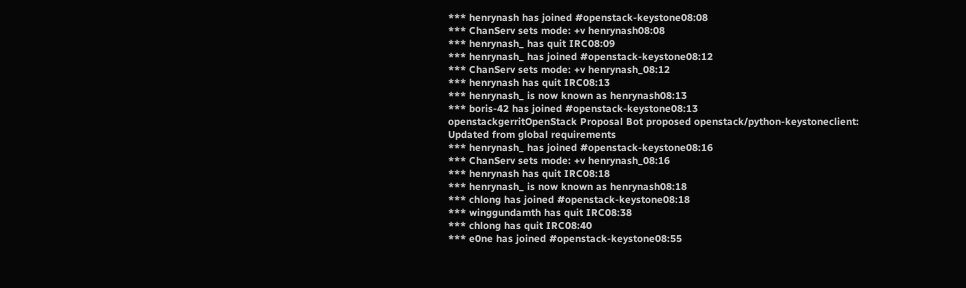*** henrynash has joined #openstack-keystone08:08
*** ChanServ sets mode: +v henrynash08:08
*** henrynash_ has quit IRC08:09
*** henrynash_ has joined #openstack-keystone08:12
*** ChanServ sets mode: +v henrynash_08:12
*** henrynash has quit IRC08:13
*** henrynash_ is now known as henrynash08:13
*** boris-42 has joined #openstack-keystone08:13
openstackgerritOpenStack Proposal Bot proposed openstack/python-keystoneclient: Updated from global requirements
*** henrynash_ has joined #openstack-keystone08:16
*** ChanServ sets mode: +v henrynash_08:16
*** henrynash has quit IRC08:18
*** henrynash_ is now known as henrynash08:18
*** chlong has joined #openstack-keystone08:18
*** winggundamth has quit IRC08:38
*** chlong has quit IRC08:40
*** e0ne has joined #openstack-keystone08:55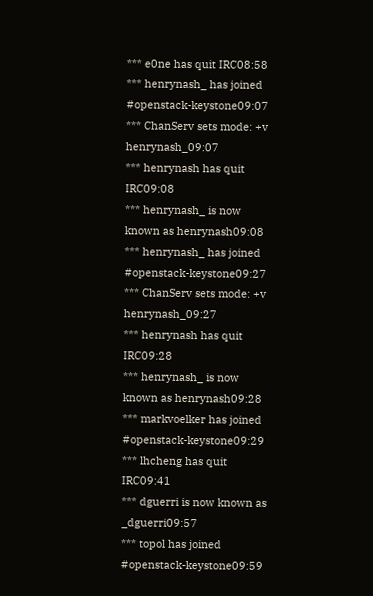*** e0ne has quit IRC08:58
*** henrynash_ has joined #openstack-keystone09:07
*** ChanServ sets mode: +v henrynash_09:07
*** henrynash has quit IRC09:08
*** henrynash_ is now known as henrynash09:08
*** henrynash_ has joined #openstack-keystone09:27
*** ChanServ sets mode: +v henrynash_09:27
*** henrynash has quit IRC09:28
*** henrynash_ is now known as henrynash09:28
*** markvoelker has joined #openstack-keystone09:29
*** lhcheng has quit IRC09:41
*** dguerri is now known as _dguerri09:57
*** topol has joined #openstack-keystone09:59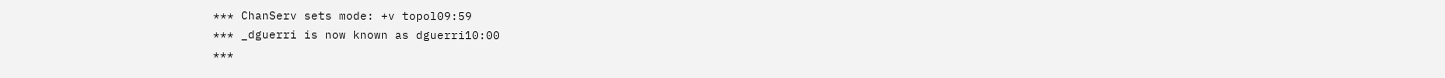*** ChanServ sets mode: +v topol09:59
*** _dguerri is now known as dguerri10:00
***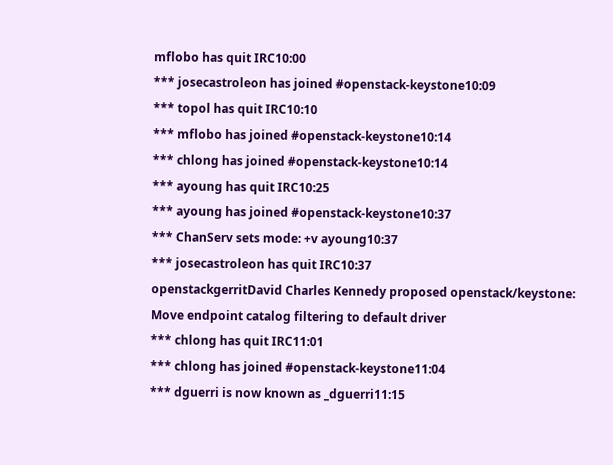mflobo has quit IRC10:00
*** josecastroleon has joined #openstack-keystone10:09
*** topol has quit IRC10:10
*** mflobo has joined #openstack-keystone10:14
*** chlong has joined #openstack-keystone10:14
*** ayoung has quit IRC10:25
*** ayoung has joined #openstack-keystone10:37
*** ChanServ sets mode: +v ayoung10:37
*** josecastroleon has quit IRC10:37
openstackgerritDavid Charles Kennedy proposed openstack/keystone: Move endpoint catalog filtering to default driver
*** chlong has quit IRC11:01
*** chlong has joined #openstack-keystone11:04
*** dguerri is now known as _dguerri11:15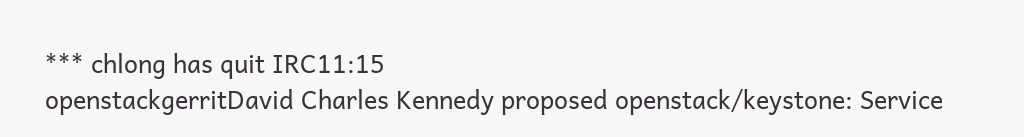*** chlong has quit IRC11:15
openstackgerritDavid Charles Kennedy proposed openstack/keystone: Service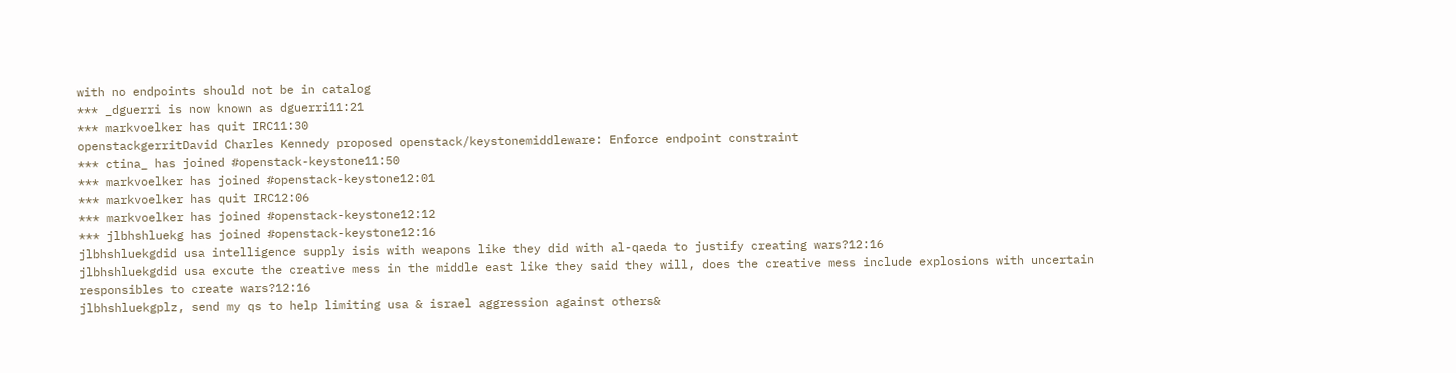with no endpoints should not be in catalog
*** _dguerri is now known as dguerri11:21
*** markvoelker has quit IRC11:30
openstackgerritDavid Charles Kennedy proposed openstack/keystonemiddleware: Enforce endpoint constraint
*** ctina_ has joined #openstack-keystone11:50
*** markvoelker has joined #openstack-keystone12:01
*** markvoelker has quit IRC12:06
*** markvoelker has joined #openstack-keystone12:12
*** jlbhshluekg has joined #openstack-keystone12:16
jlbhshluekgdid usa intelligence supply isis with weapons like they did with al-qaeda to justify creating wars?12:16
jlbhshluekgdid usa excute the creative mess in the middle east like they said they will, does the creative mess include explosions with uncertain responsibles to create wars?12:16
jlbhshluekgplz, send my qs to help limiting usa & israel aggression against others&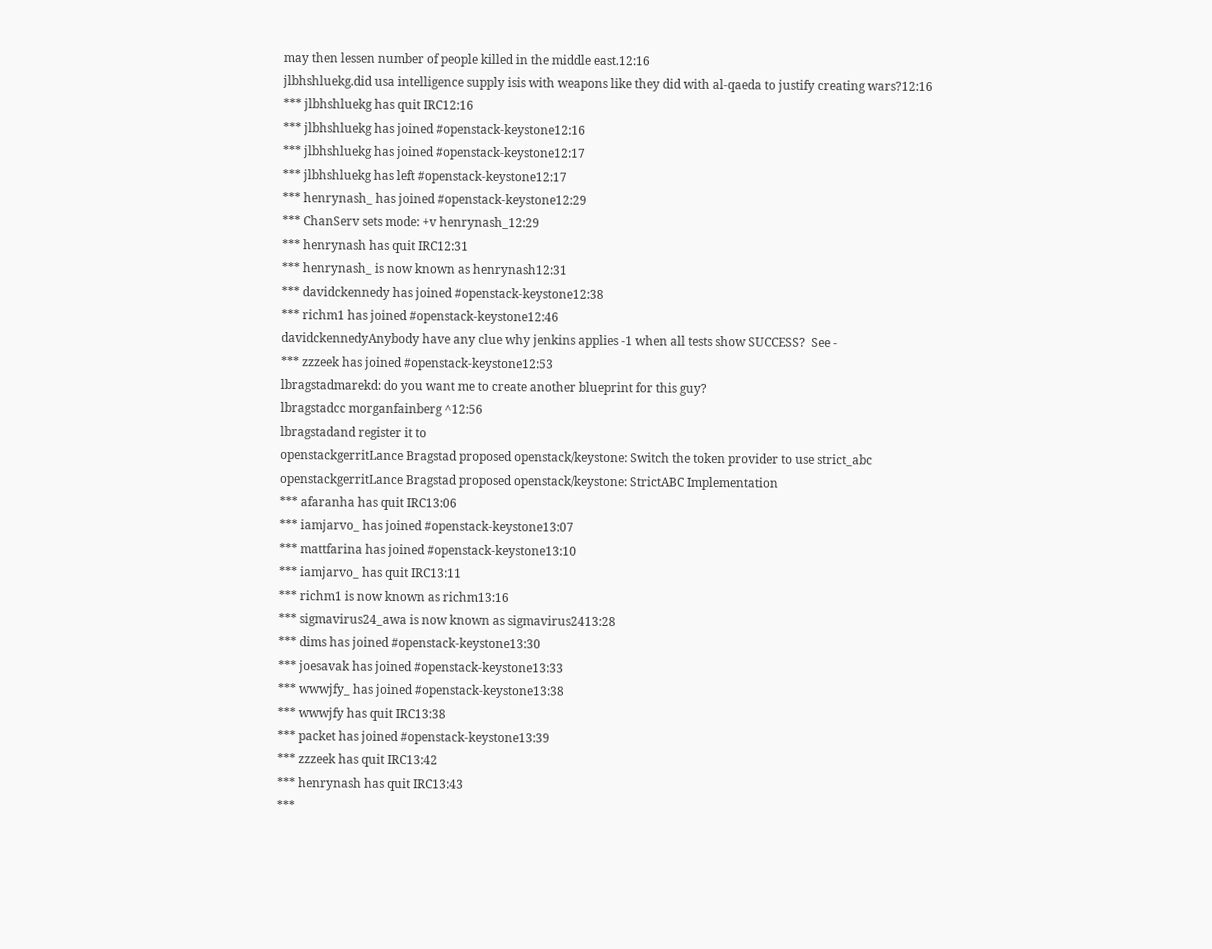may then lessen number of people killed in the middle east.12:16
jlbhshluekg.did usa intelligence supply isis with weapons like they did with al-qaeda to justify creating wars?12:16
*** jlbhshluekg has quit IRC12:16
*** jlbhshluekg has joined #openstack-keystone12:16
*** jlbhshluekg has joined #openstack-keystone12:17
*** jlbhshluekg has left #openstack-keystone12:17
*** henrynash_ has joined #openstack-keystone12:29
*** ChanServ sets mode: +v henrynash_12:29
*** henrynash has quit IRC12:31
*** henrynash_ is now known as henrynash12:31
*** davidckennedy has joined #openstack-keystone12:38
*** richm1 has joined #openstack-keystone12:46
davidckennedyAnybody have any clue why jenkins applies -1 when all tests show SUCCESS?  See -
*** zzzeek has joined #openstack-keystone12:53
lbragstadmarekd: do you want me to create another blueprint for this guy?
lbragstadcc morganfainberg ^12:56
lbragstadand register it to
openstackgerritLance Bragstad proposed openstack/keystone: Switch the token provider to use strict_abc
openstackgerritLance Bragstad proposed openstack/keystone: StrictABC Implementation
*** afaranha has quit IRC13:06
*** iamjarvo_ has joined #openstack-keystone13:07
*** mattfarina has joined #openstack-keystone13:10
*** iamjarvo_ has quit IRC13:11
*** richm1 is now known as richm13:16
*** sigmavirus24_awa is now known as sigmavirus2413:28
*** dims has joined #openstack-keystone13:30
*** joesavak has joined #openstack-keystone13:33
*** wwwjfy_ has joined #openstack-keystone13:38
*** wwwjfy has quit IRC13:38
*** packet has joined #openstack-keystone13:39
*** zzzeek has quit IRC13:42
*** henrynash has quit IRC13:43
***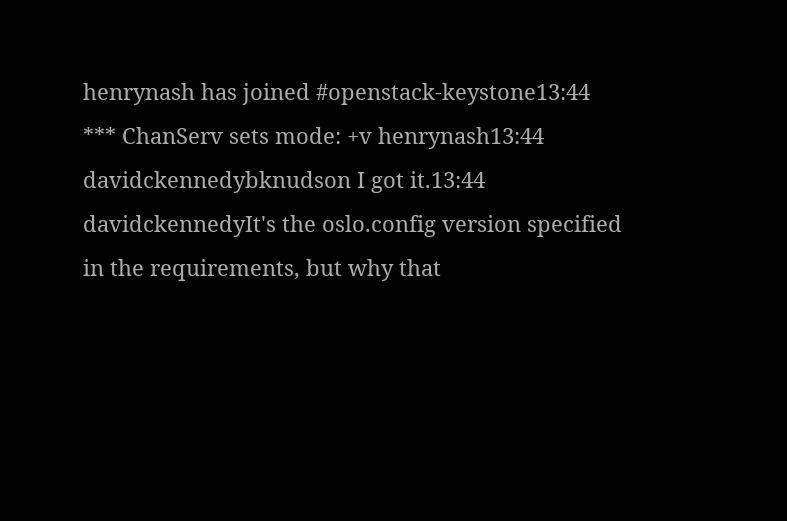henrynash has joined #openstack-keystone13:44
*** ChanServ sets mode: +v henrynash13:44
davidckennedybknudson I got it.13:44
davidckennedyIt's the oslo.config version specified in the requirements, but why that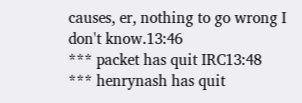causes, er, nothing to go wrong I don't know.13:46
*** packet has quit IRC13:48
*** henrynash has quit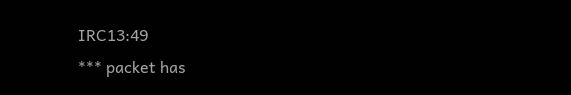IRC13:49
*** packet has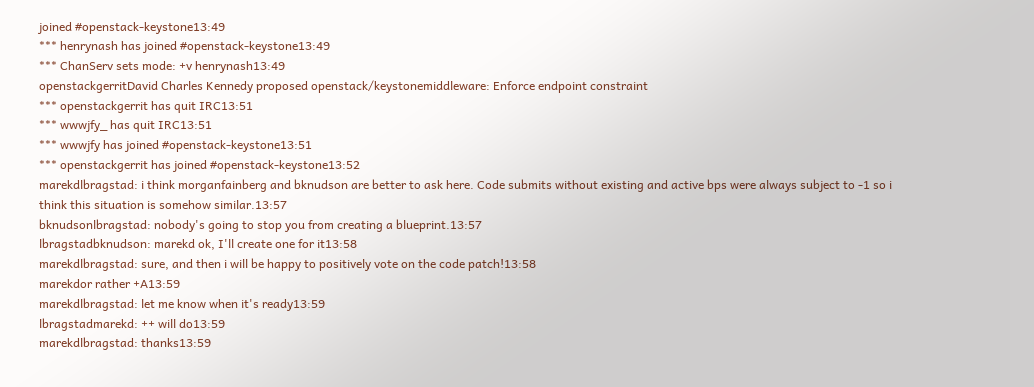joined #openstack-keystone13:49
*** henrynash has joined #openstack-keystone13:49
*** ChanServ sets mode: +v henrynash13:49
openstackgerritDavid Charles Kennedy proposed openstack/keystonemiddleware: Enforce endpoint constraint
*** openstackgerrit has quit IRC13:51
*** wwwjfy_ has quit IRC13:51
*** wwwjfy has joined #openstack-keystone13:51
*** openstackgerrit has joined #openstack-keystone13:52
marekdlbragstad: i think morganfainberg and bknudson are better to ask here. Code submits without existing and active bps were always subject to -1 so i think this situation is somehow similar.13:57
bknudsonlbragstad: nobody's going to stop you from creating a blueprint.13:57
lbragstadbknudson: marekd ok, I'll create one for it13:58
marekdlbragstad: sure, and then i will be happy to positively vote on the code patch!13:58
marekdor rather +A13:59
marekdlbragstad: let me know when it's ready13:59
lbragstadmarekd: ++ will do13:59
marekdlbragstad: thanks13:59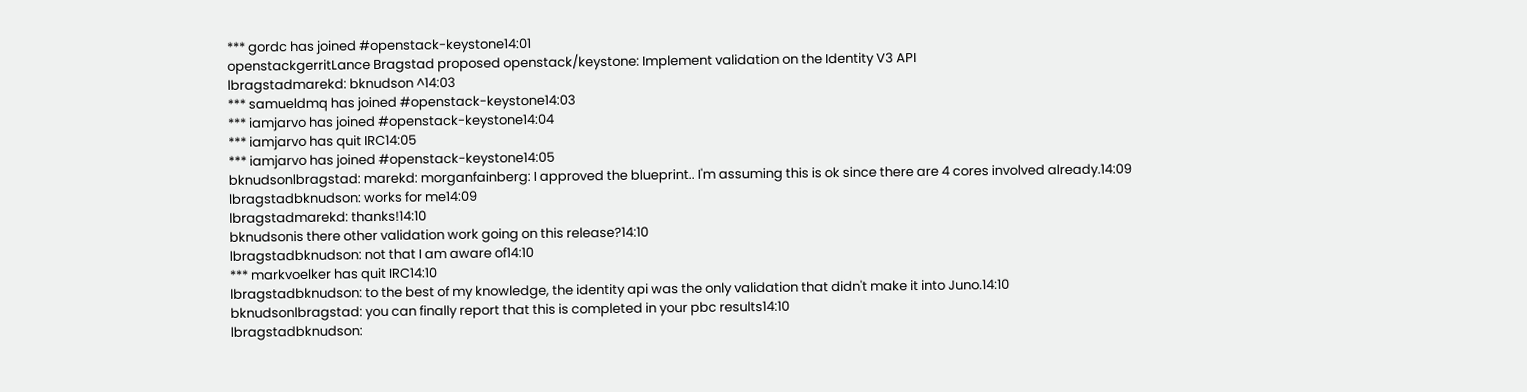*** gordc has joined #openstack-keystone14:01
openstackgerritLance Bragstad proposed openstack/keystone: Implement validation on the Identity V3 API
lbragstadmarekd: bknudson ^14:03
*** samueldmq has joined #openstack-keystone14:03
*** iamjarvo has joined #openstack-keystone14:04
*** iamjarvo has quit IRC14:05
*** iamjarvo has joined #openstack-keystone14:05
bknudsonlbragstad: marekd: morganfainberg: I approved the blueprint.. I'm assuming this is ok since there are 4 cores involved already.14:09
lbragstadbknudson: works for me14:09
lbragstadmarekd: thanks!14:10
bknudsonis there other validation work going on this release?14:10
lbragstadbknudson: not that I am aware of14:10
*** markvoelker has quit IRC14:10
lbragstadbknudson: to the best of my knowledge, the identity api was the only validation that didn't make it into Juno.14:10
bknudsonlbragstad: you can finally report that this is completed in your pbc results14:10
lbragstadbknudson: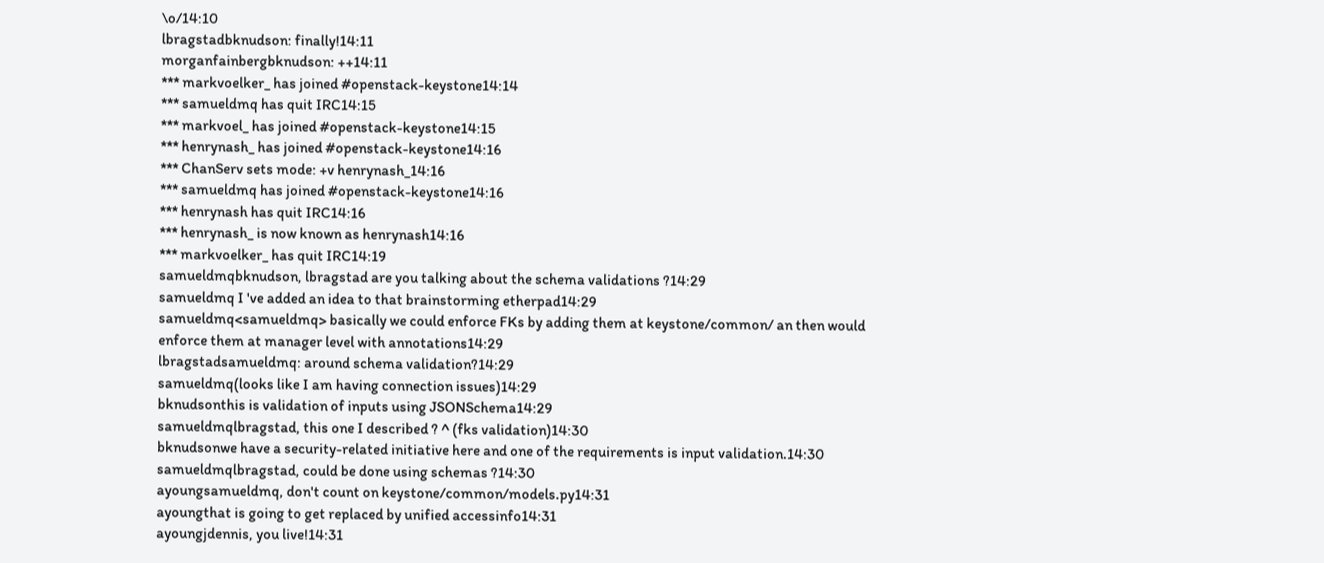\o/14:10
lbragstadbknudson: finally!14:11
morganfainbergbknudson: ++14:11
*** markvoelker_ has joined #openstack-keystone14:14
*** samueldmq has quit IRC14:15
*** markvoel_ has joined #openstack-keystone14:15
*** henrynash_ has joined #openstack-keystone14:16
*** ChanServ sets mode: +v henrynash_14:16
*** samueldmq has joined #openstack-keystone14:16
*** henrynash has quit IRC14:16
*** henrynash_ is now known as henrynash14:16
*** markvoelker_ has quit IRC14:19
samueldmqbknudson, lbragstad are you talking about the schema validations ?14:29
samueldmq I 've added an idea to that brainstorming etherpad14:29
samueldmq<samueldmq> basically we could enforce FKs by adding them at keystone/common/ an then would enforce them at manager level with annotations14:29
lbragstadsamueldmq: around schema validation?14:29
samueldmq(looks like I am having connection issues)14:29
bknudsonthis is validation of inputs using JSONSchema14:29
samueldmqlbragstad, this one I described ? ^ (fks validation)14:30
bknudsonwe have a security-related initiative here and one of the requirements is input validation.14:30
samueldmqlbragstad, could be done using schemas ?14:30
ayoungsamueldmq, don't count on keystone/common/models.py14:31
ayoungthat is going to get replaced by unified accessinfo14:31
ayoungjdennis, you live!14:31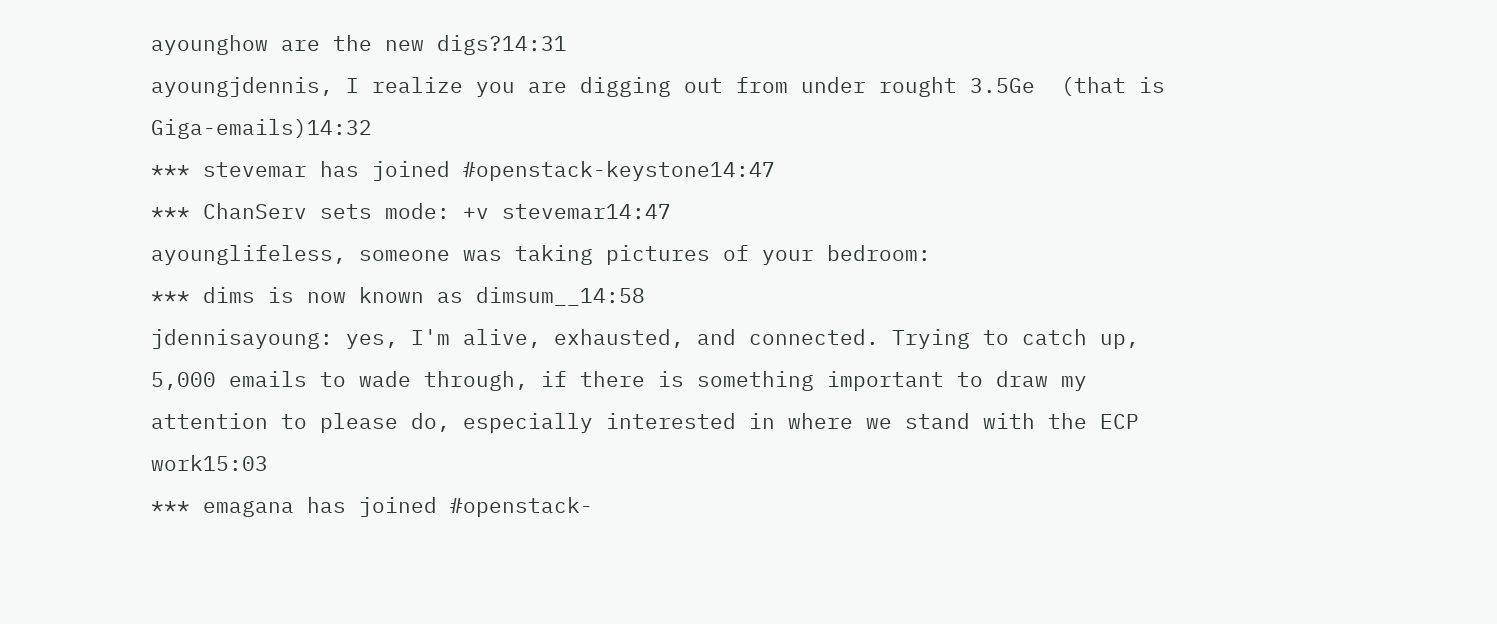ayounghow are the new digs?14:31
ayoungjdennis, I realize you are digging out from under rought 3.5Ge  (that is Giga-emails)14:32
*** stevemar has joined #openstack-keystone14:47
*** ChanServ sets mode: +v stevemar14:47
ayounglifeless, someone was taking pictures of your bedroom:
*** dims is now known as dimsum__14:58
jdennisayoung: yes, I'm alive, exhausted, and connected. Trying to catch up, 5,000 emails to wade through, if there is something important to draw my attention to please do, especially interested in where we stand with the ECP work15:03
*** emagana has joined #openstack-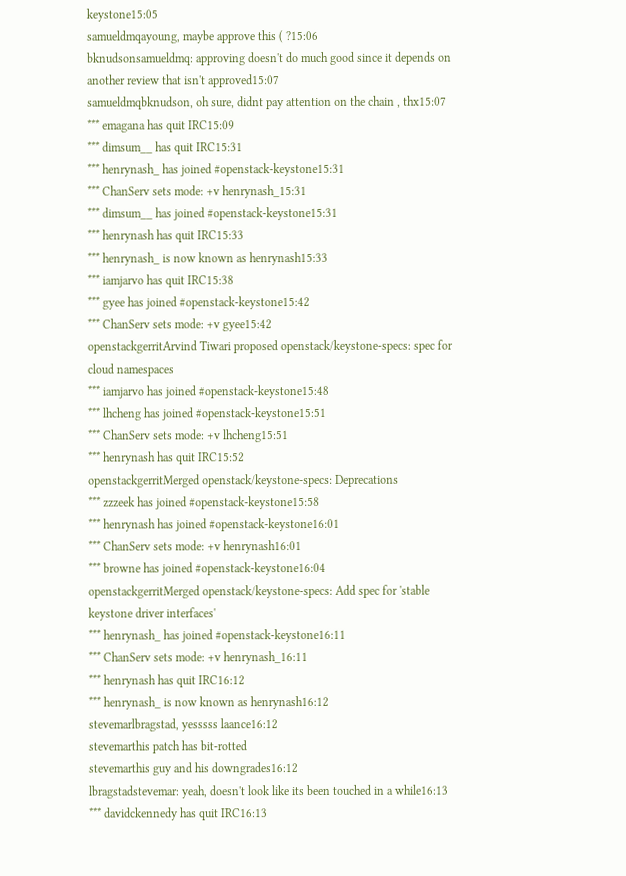keystone15:05
samueldmqayoung, maybe approve this ( ?15:06
bknudsonsamueldmq: approving doesn't do much good since it depends on another review that isn't approved15:07
samueldmqbknudson, oh sure, didnt pay attention on the chain , thx15:07
*** emagana has quit IRC15:09
*** dimsum__ has quit IRC15:31
*** henrynash_ has joined #openstack-keystone15:31
*** ChanServ sets mode: +v henrynash_15:31
*** dimsum__ has joined #openstack-keystone15:31
*** henrynash has quit IRC15:33
*** henrynash_ is now known as henrynash15:33
*** iamjarvo has quit IRC15:38
*** gyee has joined #openstack-keystone15:42
*** ChanServ sets mode: +v gyee15:42
openstackgerritArvind Tiwari proposed openstack/keystone-specs: spec for cloud namespaces
*** iamjarvo has joined #openstack-keystone15:48
*** lhcheng has joined #openstack-keystone15:51
*** ChanServ sets mode: +v lhcheng15:51
*** henrynash has quit IRC15:52
openstackgerritMerged openstack/keystone-specs: Deprecations
*** zzzeek has joined #openstack-keystone15:58
*** henrynash has joined #openstack-keystone16:01
*** ChanServ sets mode: +v henrynash16:01
*** browne has joined #openstack-keystone16:04
openstackgerritMerged openstack/keystone-specs: Add spec for 'stable keystone driver interfaces'
*** henrynash_ has joined #openstack-keystone16:11
*** ChanServ sets mode: +v henrynash_16:11
*** henrynash has quit IRC16:12
*** henrynash_ is now known as henrynash16:12
stevemarlbragstad, yesssss laance16:12
stevemarthis patch has bit-rotted
stevemarthis guy and his downgrades16:12
lbragstadstevemar: yeah, doesn't look like its been touched in a while16:13
*** davidckennedy has quit IRC16:13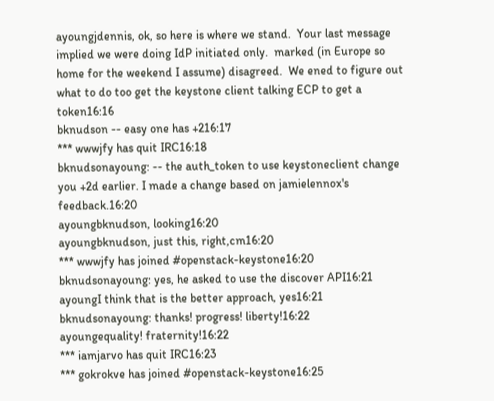ayoungjdennis, ok, so here is where we stand.  Your last message implied we were doing IdP initiated only.  marked (in Europe so home for the weekend I assume) disagreed.  We ened to figure out what to do too get the keystone client talking ECP to get a token16:16
bknudson -- easy one has +216:17
*** wwwjfy has quit IRC16:18
bknudsonayoung: -- the auth_token to use keystoneclient change you +2d earlier. I made a change based on jamielennox's feedback.16:20
ayoungbknudson, looking16:20
ayoungbknudson, just this, right,cm16:20
*** wwwjfy has joined #openstack-keystone16:20
bknudsonayoung: yes, he asked to use the discover API16:21
ayoungI think that is the better approach, yes16:21
bknudsonayoung: thanks! progress! liberty!16:22
ayoungequality! fraternity!16:22
*** iamjarvo has quit IRC16:23
*** gokrokve has joined #openstack-keystone16:25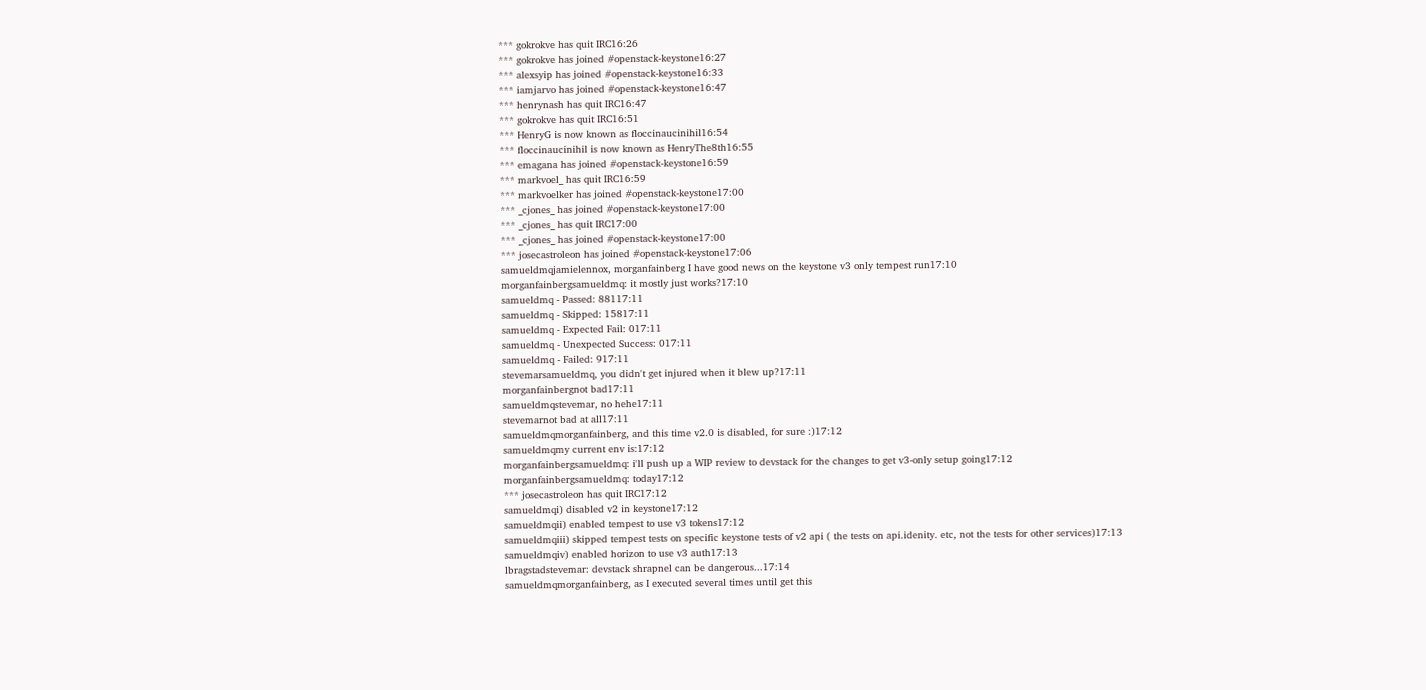*** gokrokve has quit IRC16:26
*** gokrokve has joined #openstack-keystone16:27
*** alexsyip has joined #openstack-keystone16:33
*** iamjarvo has joined #openstack-keystone16:47
*** henrynash has quit IRC16:47
*** gokrokve has quit IRC16:51
*** HenryG is now known as floccinaucinihil16:54
*** floccinaucinihil is now known as HenryThe8th16:55
*** emagana has joined #openstack-keystone16:59
*** markvoel_ has quit IRC16:59
*** markvoelker has joined #openstack-keystone17:00
*** _cjones_ has joined #openstack-keystone17:00
*** _cjones_ has quit IRC17:00
*** _cjones_ has joined #openstack-keystone17:00
*** josecastroleon has joined #openstack-keystone17:06
samueldmqjamielennox, morganfainberg I have good news on the keystone v3 only tempest run17:10
morganfainbergsamueldmq: it mostly just works?17:10
samueldmq - Passed: 88117:11
samueldmq - Skipped: 15817:11
samueldmq - Expected Fail: 017:11
samueldmq - Unexpected Success: 017:11
samueldmq - Failed: 917:11
stevemarsamueldmq, you didn't get injured when it blew up?17:11
morganfainbergnot bad17:11
samueldmqstevemar, no hehe17:11
stevemarnot bad at all17:11
samueldmqmorganfainberg, and this time v2.0 is disabled, for sure :)17:12
samueldmqmy current env is:17:12
morganfainbergsamueldmq: i'll push up a WIP review to devstack for the changes to get v3-only setup going17:12
morganfainbergsamueldmq: today17:12
*** josecastroleon has quit IRC17:12
samueldmqi) disabled v2 in keystone17:12
samueldmqii) enabled tempest to use v3 tokens17:12
samueldmqiii) skipped tempest tests on specific keystone tests of v2 api ( the tests on api.idenity. etc, not the tests for other services)17:13
samueldmqiv) enabled horizon to use v3 auth17:13
lbragstadstevemar: devstack shrapnel can be dangerous...17:14
samueldmqmorganfainberg, as I executed several times until get this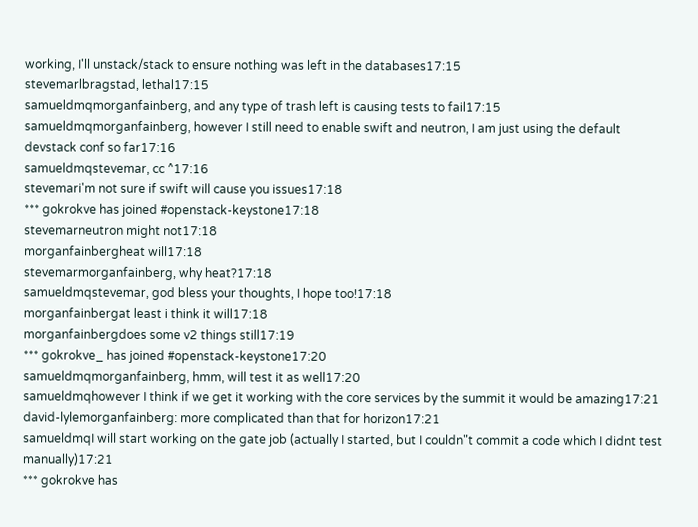working, I'll unstack/stack to ensure nothing was left in the databases17:15
stevemarlbragstad, lethal17:15
samueldmqmorganfainberg, and any type of trash left is causing tests to fail17:15
samueldmqmorganfainberg, however I still need to enable swift and neutron, I am just using the default devstack conf so far17:16
samueldmqstevemar, cc ^17:16
stevemari'm not sure if swift will cause you issues17:18
*** gokrokve has joined #openstack-keystone17:18
stevemarneutron might not17:18
morganfainbergheat will17:18
stevemarmorganfainberg, why heat?17:18
samueldmqstevemar, god bless your thoughts, I hope too!17:18
morganfainbergat least i think it will17:18
morganfainbergdoes some v2 things still17:19
*** gokrokve_ has joined #openstack-keystone17:20
samueldmqmorganfainberg, hmm, will test it as well17:20
samueldmqhowever I think if we get it working with the core services by the summit it would be amazing17:21
david-lylemorganfainberg: more complicated than that for horizon17:21
samueldmqI will start working on the gate job (actually I started, but I couldn"t commit a code which I didnt test manually)17:21
*** gokrokve has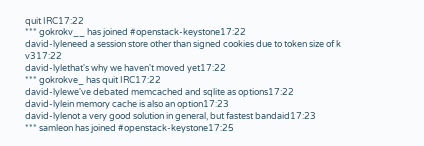quit IRC17:22
*** gokrokv__ has joined #openstack-keystone17:22
david-lyleneed a session store other than signed cookies due to token size of k v317:22
david-lylethat's why we haven't moved yet17:22
*** gokrokve_ has quit IRC17:22
david-lylewe've debated memcached and sqlite as options17:22
david-lylein memory cache is also an option17:23
david-lylenot a very good solution in general, but fastest bandaid17:23
*** samleon has joined #openstack-keystone17:25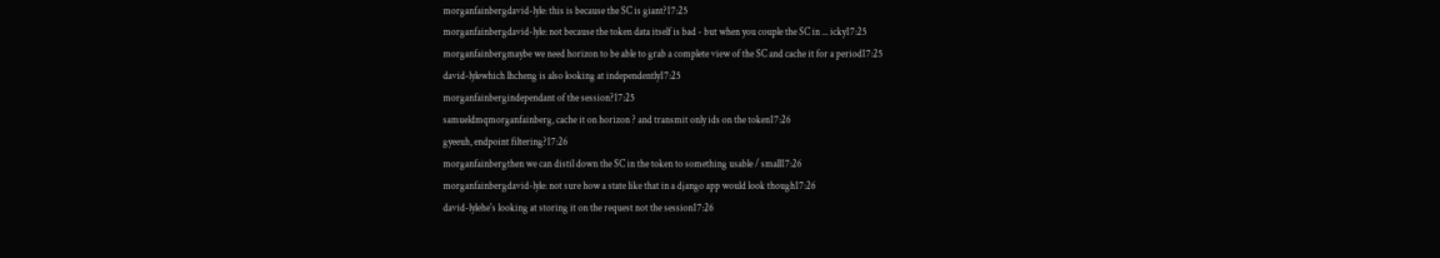morganfainbergdavid-lyle: this is because the SC is giant?17:25
morganfainbergdavid-lyle: not because the token data itself is bad - but when you couple the SC in ... icky17:25
morganfainbergmaybe we need horizon to be able to grab a complete view of the SC and cache it for a period17:25
david-lylewhich lhcheng is also looking at independently17:25
morganfainbergindependant of the session?17:25
samueldmqmorganfainberg, cache it on horizon ? and transmit only ids on the token17:26
gyeeuh, endpoint filtering?17:26
morganfainbergthen we can distil down the SC in the token to something usable / small17:26
morganfainbergdavid-lyle: not sure how a state like that in a django app would look though17:26
david-lylehe's looking at storing it on the request not the session17:26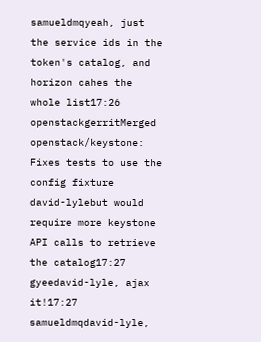samueldmqyeah, just the service ids in the token's catalog, and horizon cahes the whole list17:26
openstackgerritMerged openstack/keystone: Fixes tests to use the config fixture
david-lylebut would require more keystone API calls to retrieve the catalog17:27
gyeedavid-lyle, ajax it!17:27
samueldmqdavid-lyle,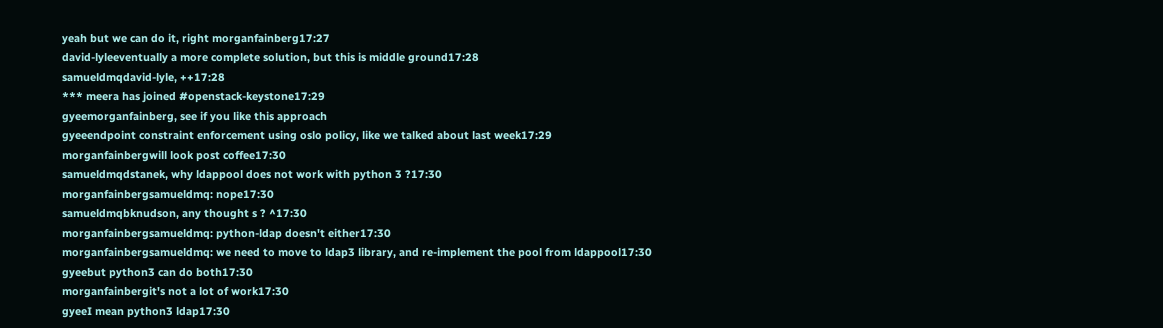yeah but we can do it, right morganfainberg17:27
david-lyleeventually a more complete solution, but this is middle ground17:28
samueldmqdavid-lyle, ++17:28
*** meera has joined #openstack-keystone17:29
gyeemorganfainberg, see if you like this approach
gyeeendpoint constraint enforcement using oslo policy, like we talked about last week17:29
morganfainbergwill look post coffee17:30
samueldmqdstanek, why ldappool does not work with python 3 ?17:30
morganfainbergsamueldmq: nope17:30
samueldmqbknudson, any thought s ? ^17:30
morganfainbergsamueldmq: python-ldap doesn't either17:30
morganfainbergsamueldmq: we need to move to ldap3 library, and re-implement the pool from ldappool17:30
gyeebut python3 can do both17:30
morganfainbergit's not a lot of work17:30
gyeeI mean python3 ldap17:30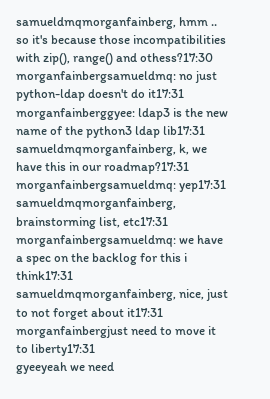samueldmqmorganfainberg, hmm .. so it's because those incompatibilities with zip(), range() and othess?17:30
morganfainbergsamueldmq: no just python-ldap doesn't do it17:31
morganfainberggyee: ldap3 is the new name of the python3 ldap lib17:31
samueldmqmorganfainberg, k, we have this in our roadmap?17:31
morganfainbergsamueldmq: yep17:31
samueldmqmorganfainberg, brainstorming list, etc17:31
morganfainbergsamueldmq: we have a spec on the backlog for this i think17:31
samueldmqmorganfainberg, nice, just to not forget about it17:31
morganfainbergjust need to move it to liberty17:31
gyeeyeah we need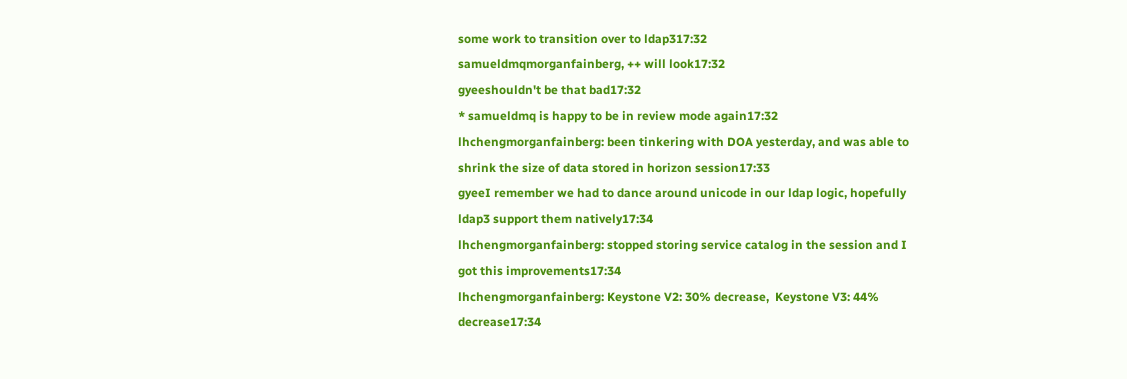some work to transition over to ldap317:32
samueldmqmorganfainberg, ++ will look17:32
gyeeshouldn't be that bad17:32
* samueldmq is happy to be in review mode again17:32
lhchengmorganfainberg: been tinkering with DOA yesterday, and was able to shrink the size of data stored in horizon session17:33
gyeeI remember we had to dance around unicode in our ldap logic, hopefully ldap3 support them natively17:34
lhchengmorganfainberg: stopped storing service catalog in the session and I got this improvements17:34
lhchengmorganfainberg: Keystone V2: 30% decrease,  Keystone V3: 44% decrease17:34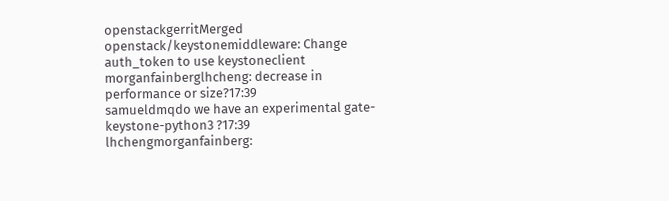openstackgerritMerged openstack/keystonemiddleware: Change auth_token to use keystoneclient
morganfainberglhcheng: decrease in performance or size?17:39
samueldmqdo we have an experimental gate-keystone-python3 ?17:39
lhchengmorganfainberg: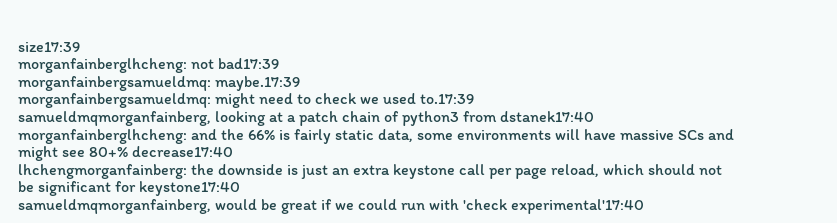size17:39
morganfainberglhcheng: not bad17:39
morganfainbergsamueldmq: maybe.17:39
morganfainbergsamueldmq: might need to check we used to.17:39
samueldmqmorganfainberg, looking at a patch chain of python3 from dstanek17:40
morganfainberglhcheng: and the 66% is fairly static data, some environments will have massive SCs and might see 80+% decrease17:40
lhchengmorganfainberg: the downside is just an extra keystone call per page reload, which should not be significant for keystone17:40
samueldmqmorganfainberg, would be great if we could run with 'check experimental'17:40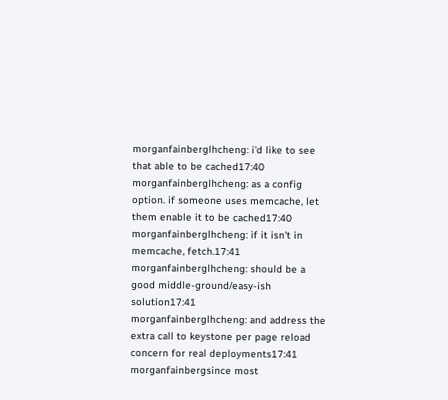morganfainberglhcheng: i'd like to see that able to be cached17:40
morganfainberglhcheng: as a config option. if someone uses memcache, let them enable it to be cached17:40
morganfainberglhcheng: if it isn't in memcache, fetch.17:41
morganfainberglhcheng: should be a good middle-ground/easy-ish solution17:41
morganfainberglhcheng: and address the extra call to keystone per page reload concern for real deployments17:41
morganfainbergsince most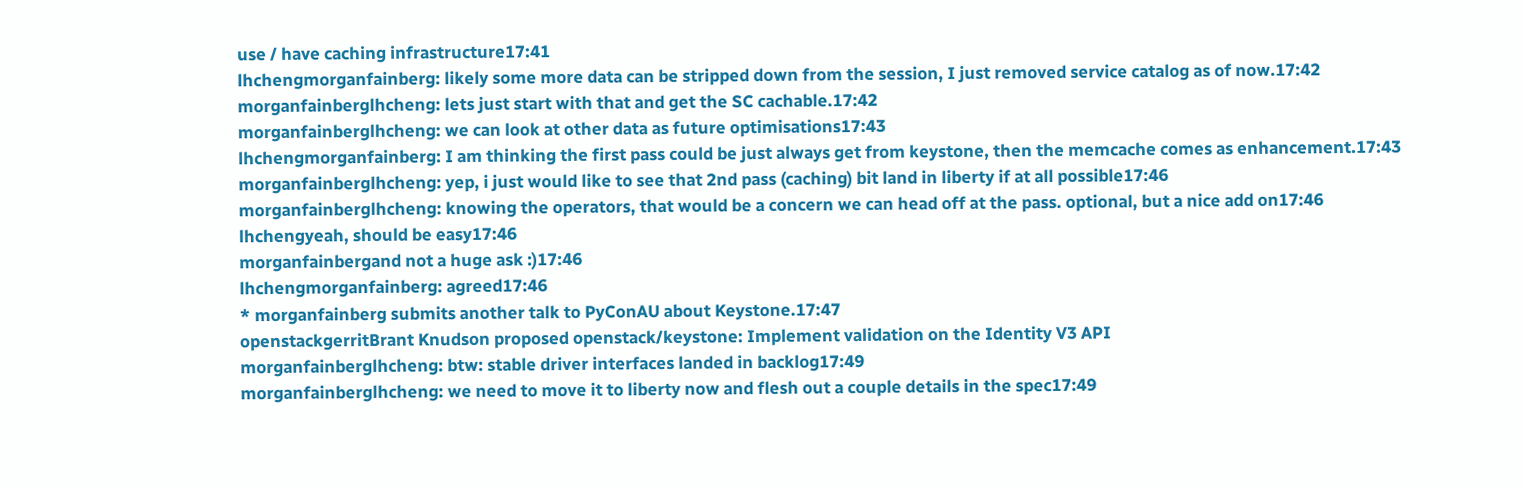use / have caching infrastructure17:41
lhchengmorganfainberg: likely some more data can be stripped down from the session, I just removed service catalog as of now.17:42
morganfainberglhcheng: lets just start with that and get the SC cachable.17:42
morganfainberglhcheng: we can look at other data as future optimisations17:43
lhchengmorganfainberg: I am thinking the first pass could be just always get from keystone, then the memcache comes as enhancement.17:43
morganfainberglhcheng: yep, i just would like to see that 2nd pass (caching) bit land in liberty if at all possible17:46
morganfainberglhcheng: knowing the operators, that would be a concern we can head off at the pass. optional, but a nice add on17:46
lhchengyeah, should be easy17:46
morganfainbergand not a huge ask :)17:46
lhchengmorganfainberg: agreed17:46
* morganfainberg submits another talk to PyConAU about Keystone.17:47
openstackgerritBrant Knudson proposed openstack/keystone: Implement validation on the Identity V3 API
morganfainberglhcheng: btw: stable driver interfaces landed in backlog17:49
morganfainberglhcheng: we need to move it to liberty now and flesh out a couple details in the spec17:49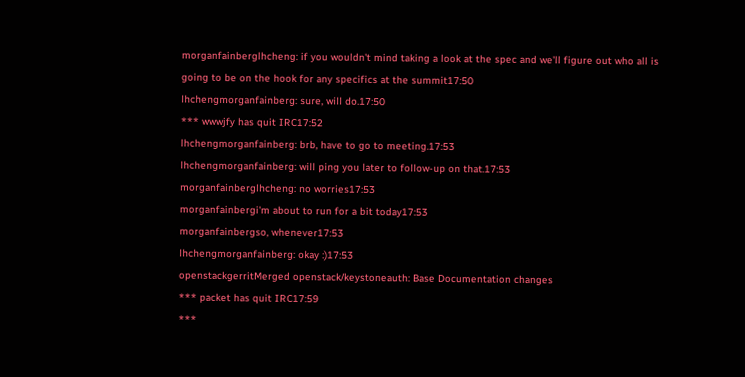morganfainberglhcheng: if you wouldn't mind taking a look at the spec and we'll figure out who all is going to be on the hook for any specifics at the summit17:50
lhchengmorganfainberg: sure, will do.17:50
*** wwwjfy has quit IRC17:52
lhchengmorganfainberg: brb, have to go to meeting.17:53
lhchengmorganfainberg: will ping you later to follow-up on that.17:53
morganfainberglhcheng: no worries17:53
morganfainbergi'm about to run for a bit today17:53
morganfainbergso, whenever17:53
lhchengmorganfainberg: okay :)17:53
openstackgerritMerged openstack/keystoneauth: Base Documentation changes
*** packet has quit IRC17:59
***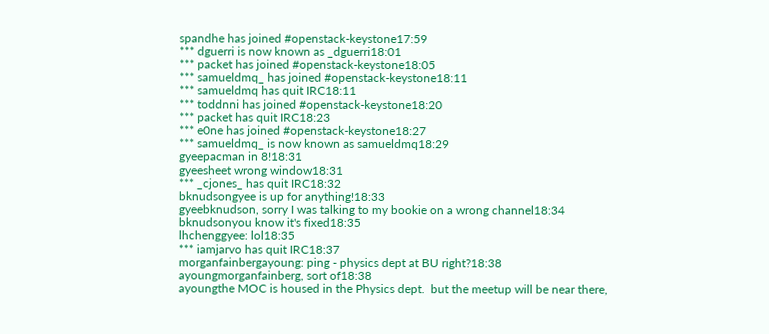spandhe has joined #openstack-keystone17:59
*** dguerri is now known as _dguerri18:01
*** packet has joined #openstack-keystone18:05
*** samueldmq_ has joined #openstack-keystone18:11
*** samueldmq has quit IRC18:11
*** toddnni has joined #openstack-keystone18:20
*** packet has quit IRC18:23
*** e0ne has joined #openstack-keystone18:27
*** samueldmq_ is now known as samueldmq18:29
gyeepacman in 8!18:31
gyeesheet wrong window18:31
*** _cjones_ has quit IRC18:32
bknudsongyee is up for anything!18:33
gyeebknudson, sorry I was talking to my bookie on a wrong channel18:34
bknudsonyou know it's fixed18:35
lhchenggyee: lol18:35
*** iamjarvo has quit IRC18:37
morganfainbergayoung: ping - physics dept at BU right?18:38
ayoungmorganfainberg, sort of18:38
ayoungthe MOC is housed in the Physics dept.  but the meetup will be near there,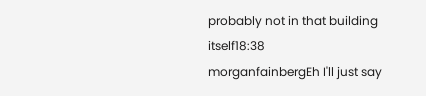probably not in that building itself18:38
morganfainbergEh I'll just say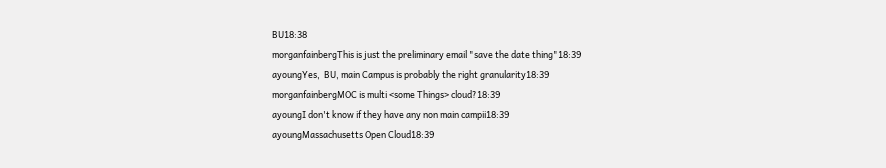BU18:38
morganfainbergThis is just the preliminary email "save the date thing"18:39
ayoungYes,  BU, main Campus is probably the right granularity18:39
morganfainbergMOC is multi <some Things> cloud?18:39
ayoungI don't know if they have any non main campii18:39
ayoungMassachusetts Open Cloud18:39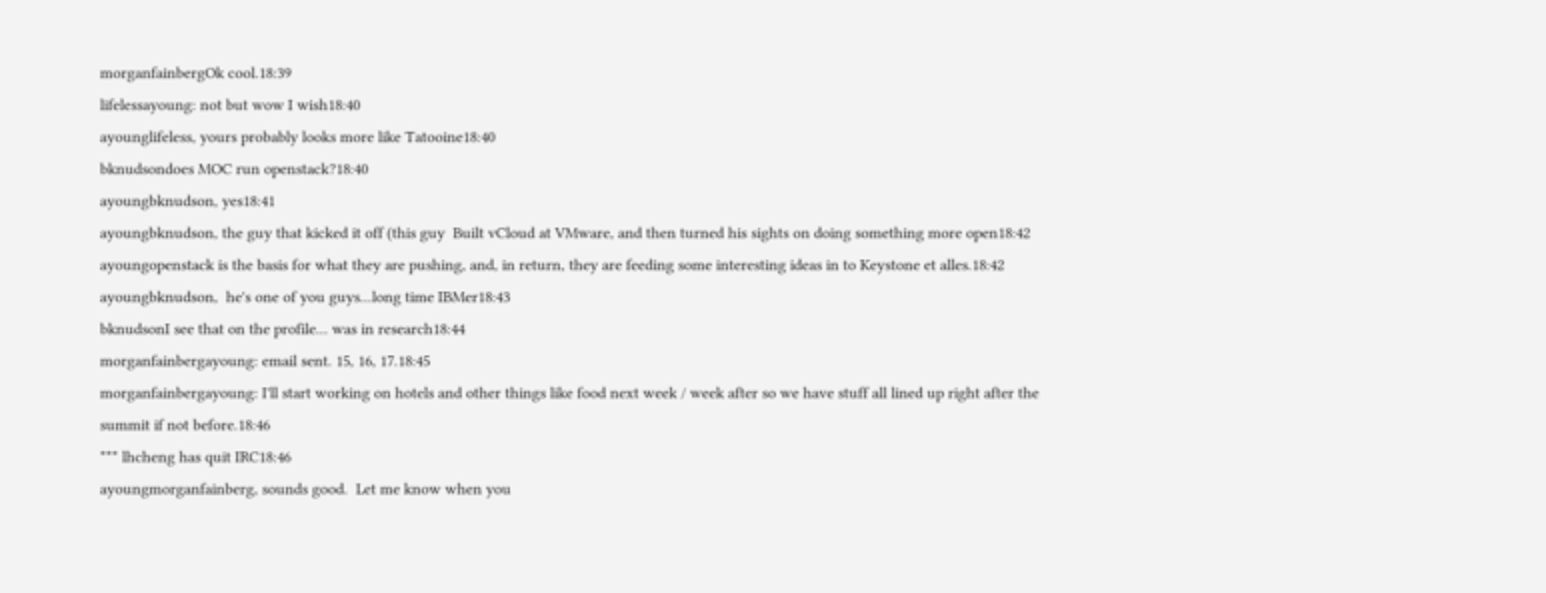morganfainbergOk cool.18:39
lifelessayoung: not but wow I wish18:40
ayounglifeless, yours probably looks more like Tatooine18:40
bknudsondoes MOC run openstack?18:40
ayoungbknudson, yes18:41
ayoungbknudson, the guy that kicked it off (this guy  Built vCloud at VMware, and then turned his sights on doing something more open18:42
ayoungopenstack is the basis for what they are pushing, and, in return, they are feeding some interesting ideas in to Keystone et alles.18:42
ayoungbknudson,  he's one of you guys...long time IBMer18:43
bknudsonI see that on the profile... was in research18:44
morganfainbergayoung: email sent. 15, 16, 17.18:45
morganfainbergayoung: I'll start working on hotels and other things like food next week / week after so we have stuff all lined up right after the summit if not before.18:46
*** lhcheng has quit IRC18:46
ayoungmorganfainberg, sounds good.  Let me know when you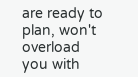are ready to plan, won't overload you with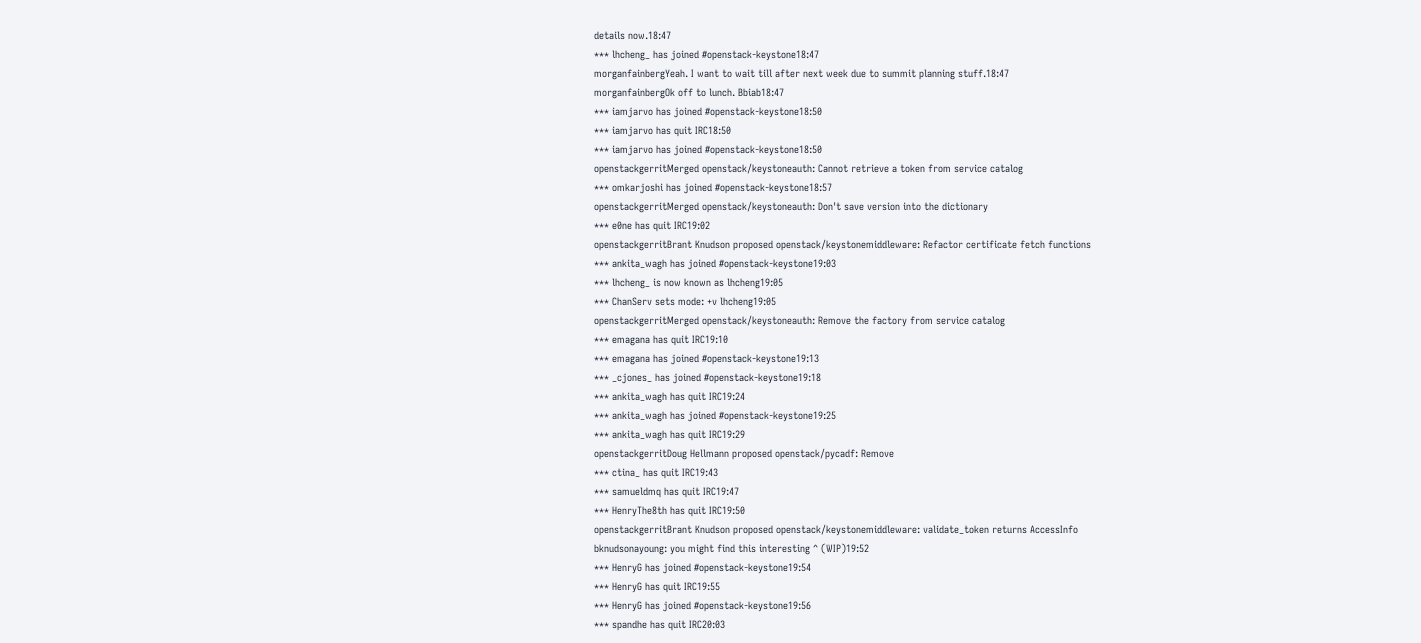details now.18:47
*** lhcheng_ has joined #openstack-keystone18:47
morganfainbergYeah. I want to wait till after next week due to summit planning stuff.18:47
morganfainbergOk off to lunch. Bbiab18:47
*** iamjarvo has joined #openstack-keystone18:50
*** iamjarvo has quit IRC18:50
*** iamjarvo has joined #openstack-keystone18:50
openstackgerritMerged openstack/keystoneauth: Cannot retrieve a token from service catalog
*** omkarjoshi has joined #openstack-keystone18:57
openstackgerritMerged openstack/keystoneauth: Don't save version into the dictionary
*** e0ne has quit IRC19:02
openstackgerritBrant Knudson proposed openstack/keystonemiddleware: Refactor certificate fetch functions
*** ankita_wagh has joined #openstack-keystone19:03
*** lhcheng_ is now known as lhcheng19:05
*** ChanServ sets mode: +v lhcheng19:05
openstackgerritMerged openstack/keystoneauth: Remove the factory from service catalog
*** emagana has quit IRC19:10
*** emagana has joined #openstack-keystone19:13
*** _cjones_ has joined #openstack-keystone19:18
*** ankita_wagh has quit IRC19:24
*** ankita_wagh has joined #openstack-keystone19:25
*** ankita_wagh has quit IRC19:29
openstackgerritDoug Hellmann proposed openstack/pycadf: Remove
*** ctina_ has quit IRC19:43
*** samueldmq has quit IRC19:47
*** HenryThe8th has quit IRC19:50
openstackgerritBrant Knudson proposed openstack/keystonemiddleware: validate_token returns AccessInfo
bknudsonayoung: you might find this interesting ^ (WIP)19:52
*** HenryG has joined #openstack-keystone19:54
*** HenryG has quit IRC19:55
*** HenryG has joined #openstack-keystone19:56
*** spandhe has quit IRC20:03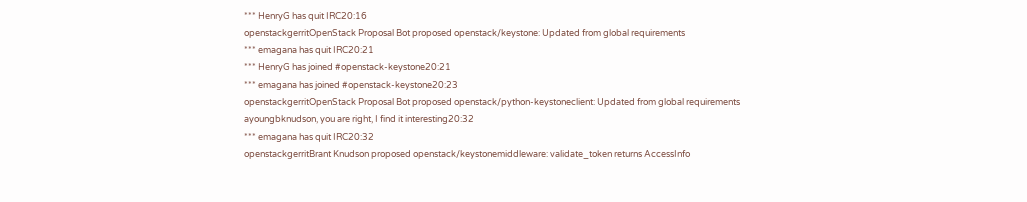*** HenryG has quit IRC20:16
openstackgerritOpenStack Proposal Bot proposed openstack/keystone: Updated from global requirements
*** emagana has quit IRC20:21
*** HenryG has joined #openstack-keystone20:21
*** emagana has joined #openstack-keystone20:23
openstackgerritOpenStack Proposal Bot proposed openstack/python-keystoneclient: Updated from global requirements
ayoungbknudson, you are right, I find it interesting20:32
*** emagana has quit IRC20:32
openstackgerritBrant Knudson proposed openstack/keystonemiddleware: validate_token returns AccessInfo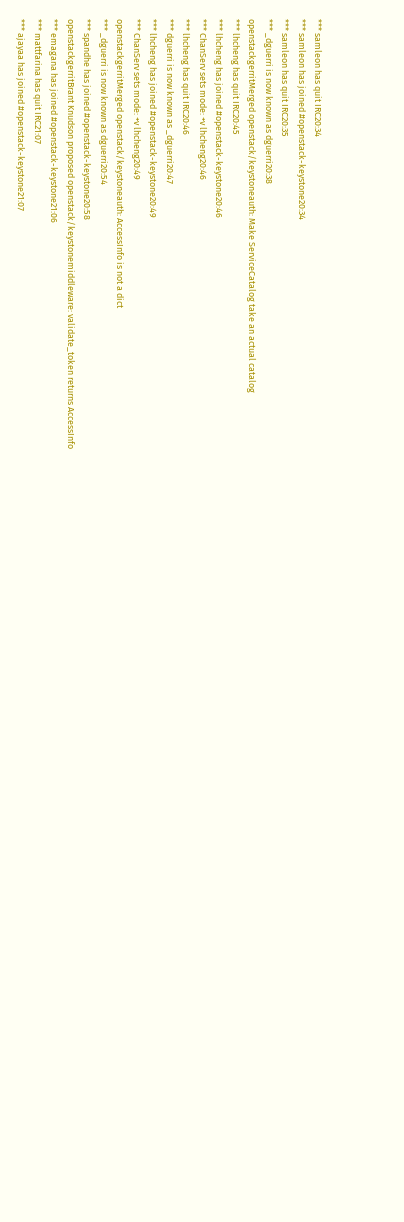*** samleon has quit IRC20:34
*** samleon has joined #openstack-keystone20:34
*** samleon has quit IRC20:35
*** _dguerri is now known as dguerri20:38
openstackgerritMerged openstack/keystoneauth: Make ServiceCatalog take an actual catalog
*** lhcheng has quit IRC20:45
*** lhcheng has joined #openstack-keystone20:46
*** ChanServ sets mode: +v lhcheng20:46
*** lhcheng has quit IRC20:46
*** dguerri is now known as _dguerri20:47
*** lhcheng has joined #openstack-keystone20:49
*** ChanServ sets mode: +v lhcheng20:49
openstackgerritMerged openstack/keystoneauth: AccessInfo is not a dict
*** _dguerri is now known as dguerri20:54
*** spandhe has joined #openstack-keystone20:58
openstackgerritBrant Knudson proposed openstack/keystonemiddleware: validate_token returns AccessInfo
*** emagana has joined #openstack-keystone21:06
*** mattfarina has quit IRC21:07
*** ajayaa has joined #openstack-keystone21:07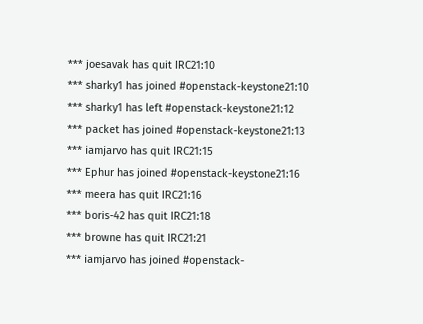*** joesavak has quit IRC21:10
*** sharky1 has joined #openstack-keystone21:10
*** sharky1 has left #openstack-keystone21:12
*** packet has joined #openstack-keystone21:13
*** iamjarvo has quit IRC21:15
*** Ephur has joined #openstack-keystone21:16
*** meera has quit IRC21:16
*** boris-42 has quit IRC21:18
*** browne has quit IRC21:21
*** iamjarvo has joined #openstack-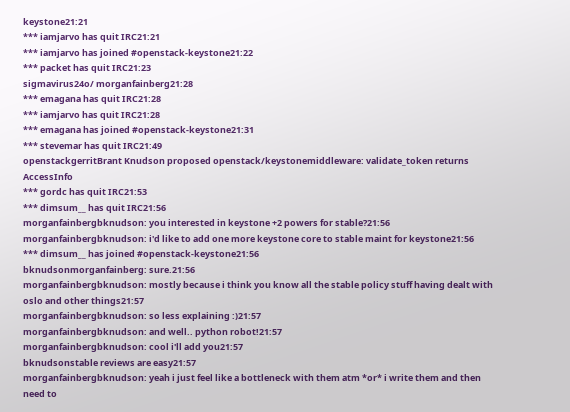keystone21:21
*** iamjarvo has quit IRC21:21
*** iamjarvo has joined #openstack-keystone21:22
*** packet has quit IRC21:23
sigmavirus24o/ morganfainberg21:28
*** emagana has quit IRC21:28
*** iamjarvo has quit IRC21:28
*** emagana has joined #openstack-keystone21:31
*** stevemar has quit IRC21:49
openstackgerritBrant Knudson proposed openstack/keystonemiddleware: validate_token returns AccessInfo
*** gordc has quit IRC21:53
*** dimsum__ has quit IRC21:56
morganfainbergbknudson: you interested in keystone +2 powers for stable?21:56
morganfainbergbknudson: i'd like to add one more keystone core to stable maint for keystone21:56
*** dimsum__ has joined #openstack-keystone21:56
bknudsonmorganfainberg: sure.21:56
morganfainbergbknudson: mostly because i think you know all the stable policy stuff having dealt with oslo and other things21:57
morganfainbergbknudson: so less explaining :)21:57
morganfainbergbknudson: and well.. python robot!21:57
morganfainbergbknudson: cool i'll add you21:57
bknudsonstable reviews are easy21:57
morganfainbergbknudson: yeah i just feel like a bottleneck with them atm *or* i write them and then need to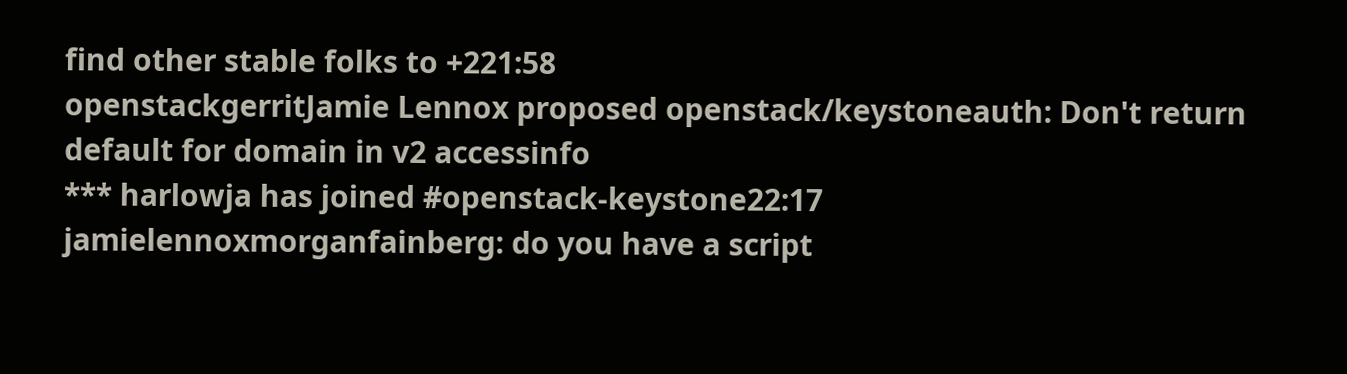find other stable folks to +221:58
openstackgerritJamie Lennox proposed openstack/keystoneauth: Don't return default for domain in v2 accessinfo
*** harlowja has joined #openstack-keystone22:17
jamielennoxmorganfainberg: do you have a script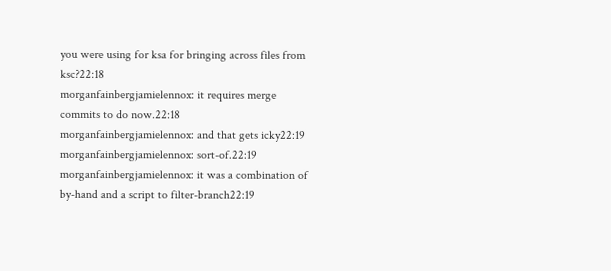you were using for ksa for bringing across files from ksc?22:18
morganfainbergjamielennox: it requires merge commits to do now.22:18
morganfainbergjamielennox: and that gets icky22:19
morganfainbergjamielennox: sort-of.22:19
morganfainbergjamielennox: it was a combination of by-hand and a script to filter-branch22:19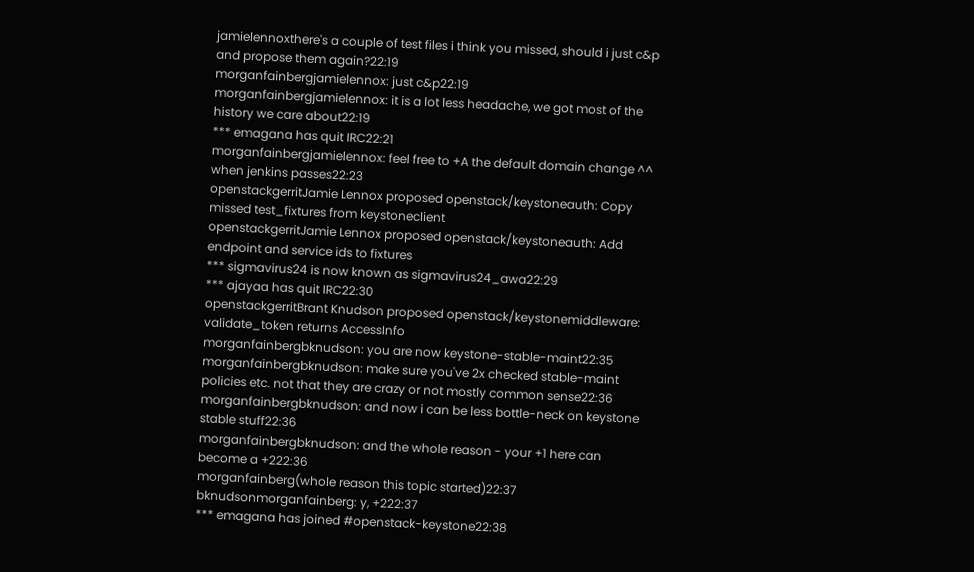jamielennoxthere's a couple of test files i think you missed, should i just c&p and propose them again?22:19
morganfainbergjamielennox: just c&p22:19
morganfainbergjamielennox: it is a lot less headache, we got most of the history we care about22:19
*** emagana has quit IRC22:21
morganfainbergjamielennox: feel free to +A the default domain change ^^ when jenkins passes22:23
openstackgerritJamie Lennox proposed openstack/keystoneauth: Copy missed test_fixtures from keystoneclient
openstackgerritJamie Lennox proposed openstack/keystoneauth: Add endpoint and service ids to fixtures
*** sigmavirus24 is now known as sigmavirus24_awa22:29
*** ajayaa has quit IRC22:30
openstackgerritBrant Knudson proposed openstack/keystonemiddleware: validate_token returns AccessInfo
morganfainbergbknudson: you are now keystone-stable-maint22:35
morganfainbergbknudson: make sure you've 2x checked stable-maint policies etc. not that they are crazy or not mostly common sense22:36
morganfainbergbknudson: and now i can be less bottle-neck on keystone stable stuff22:36
morganfainbergbknudson: and the whole reason - your +1 here can become a +222:36
morganfainberg(whole reason this topic started)22:37
bknudsonmorganfainberg: y, +222:37
*** emagana has joined #openstack-keystone22:38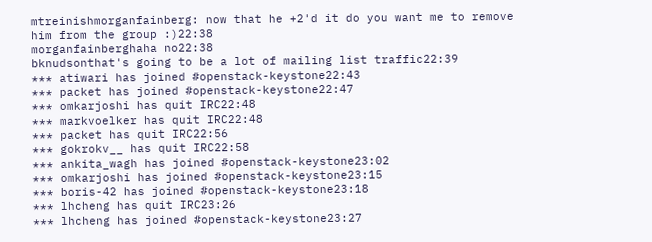mtreinishmorganfainberg: now that he +2'd it do you want me to remove him from the group :)22:38
morganfainberghaha no22:38
bknudsonthat's going to be a lot of mailing list traffic22:39
*** atiwari has joined #openstack-keystone22:43
*** packet has joined #openstack-keystone22:47
*** omkarjoshi has quit IRC22:48
*** markvoelker has quit IRC22:48
*** packet has quit IRC22:56
*** gokrokv__ has quit IRC22:58
*** ankita_wagh has joined #openstack-keystone23:02
*** omkarjoshi has joined #openstack-keystone23:15
*** boris-42 has joined #openstack-keystone23:18
*** lhcheng has quit IRC23:26
*** lhcheng has joined #openstack-keystone23:27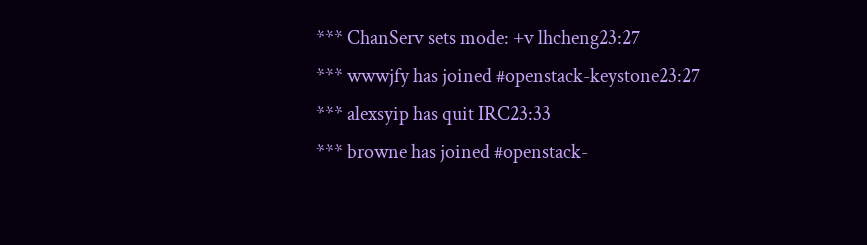*** ChanServ sets mode: +v lhcheng23:27
*** wwwjfy has joined #openstack-keystone23:27
*** alexsyip has quit IRC23:33
*** browne has joined #openstack-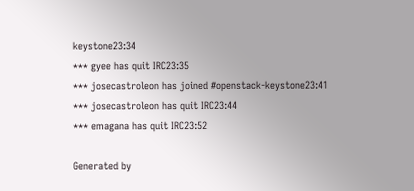keystone23:34
*** gyee has quit IRC23:35
*** josecastroleon has joined #openstack-keystone23:41
*** josecastroleon has quit IRC23:44
*** emagana has quit IRC23:52

Generated by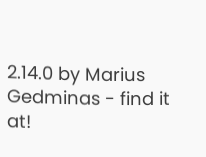2.14.0 by Marius Gedminas - find it at!